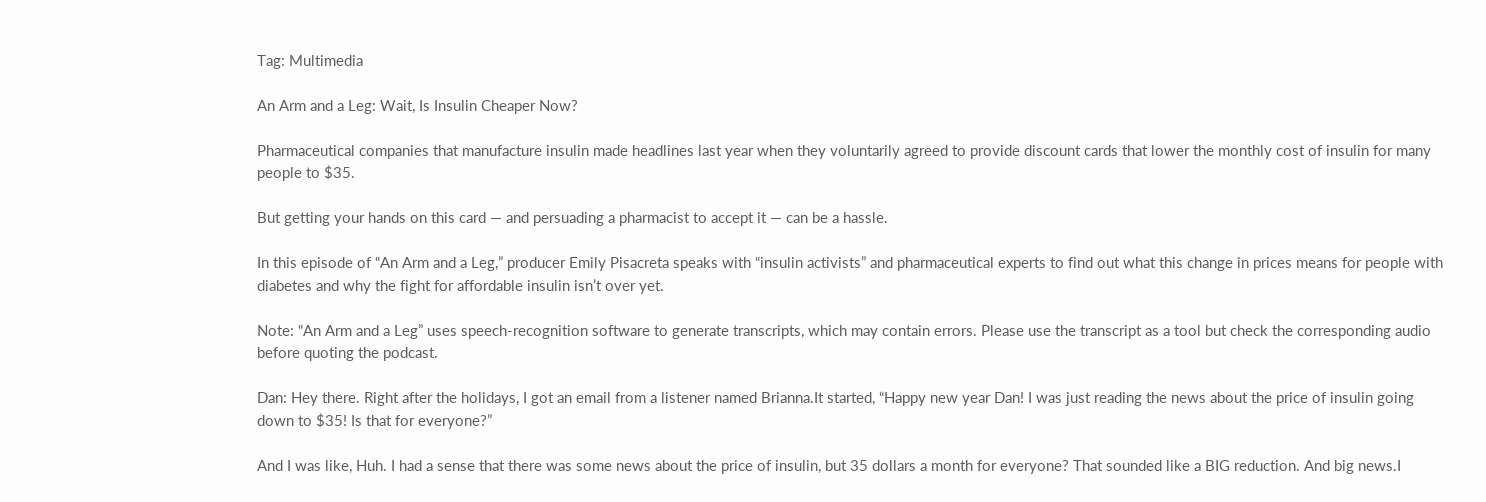Tag: Multimedia

An Arm and a Leg: Wait, Is Insulin Cheaper Now?

Pharmaceutical companies that manufacture insulin made headlines last year when they voluntarily agreed to provide discount cards that lower the monthly cost of insulin for many people to $35.

But getting your hands on this card — and persuading a pharmacist to accept it — can be a hassle.

In this episode of “An Arm and a Leg,” producer Emily Pisacreta speaks with “insulin activists” and pharmaceutical experts to find out what this change in prices means for people with diabetes and why the fight for affordable insulin isn’t over yet.

Note: “An Arm and a Leg” uses speech-recognition software to generate transcripts, which may contain errors. Please use the transcript as a tool but check the corresponding audio before quoting the podcast.

Dan: Hey there. Right after the holidays, I got an email from a listener named Brianna.It started, “Happy new year Dan! I was just reading the news about the price of insulin going down to $35! Is that for everyone?”

And I was like, Huh. I had a sense that there was some news about the price of insulin, but 35 dollars a month for everyone? That sounded like a BIG reduction. And big news.I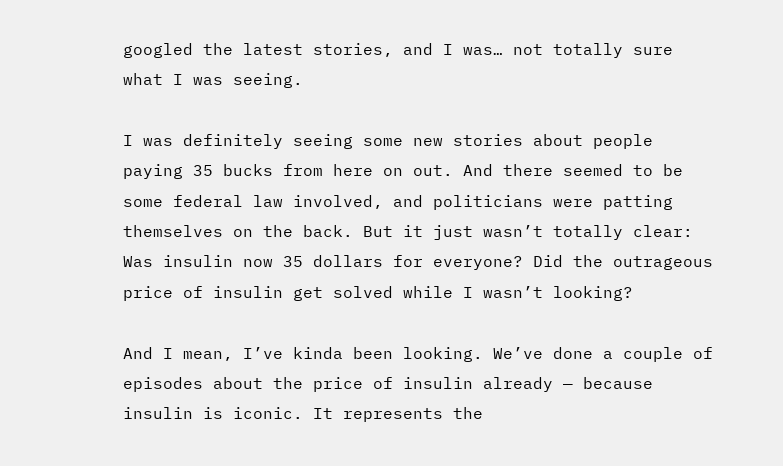googled the latest stories, and I was… not totally sure what I was seeing.

I was definitely seeing some new stories about people paying 35 bucks from here on out. And there seemed to be some federal law involved, and politicians were patting themselves on the back. But it just wasn’t totally clear: Was insulin now 35 dollars for everyone? Did the outrageous price of insulin get solved while I wasn’t looking?

And I mean, I’ve kinda been looking. We’ve done a couple of episodes about the price of insulin already — because insulin is iconic. It represents the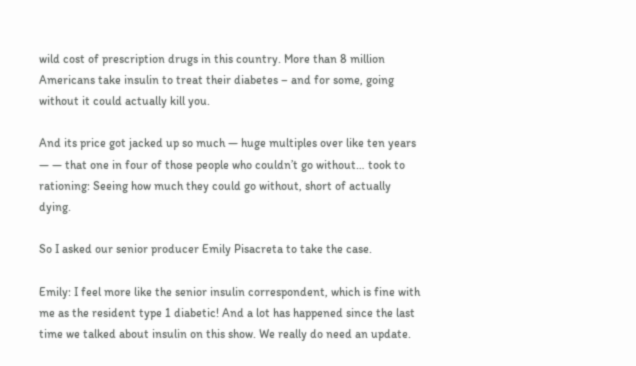wild cost of prescription drugs in this country. More than 8 million Americans take insulin to treat their diabetes – and for some, going without it could actually kill you.

And its price got jacked up so much — huge multiples over like ten years — — that one in four of those people who couldn’t go without… took to rationing: Seeing how much they could go without, short of actually dying.

So I asked our senior producer Emily Pisacreta to take the case.

Emily: I feel more like the senior insulin correspondent, which is fine with me as the resident type 1 diabetic! And a lot has happened since the last time we talked about insulin on this show. We really do need an update.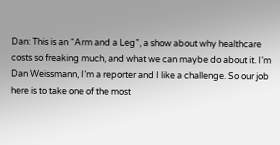Dan: This is an “Arm and a Leg”, a show about why healthcare costs so freaking much, and what we can maybe do about it. I’m Dan Weissmann, I’m a reporter and I like a challenge. So our job here is to take one of the most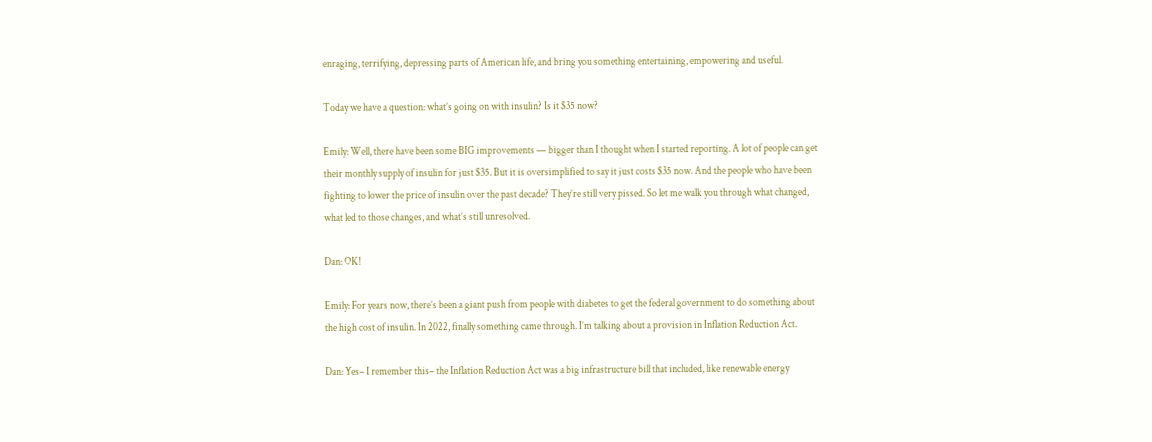enraging, terrifying, depressing parts of American life, and bring you something entertaining, empowering and useful.

Today we have a question: what’s going on with insulin? Is it $35 now?

Emily: Well, there have been some BIG improvements — bigger than I thought when I started reporting. A lot of people can get their monthly supply of insulin for just $35. But it is oversimplified to say it just costs $35 now. And the people who have been fighting to lower the price of insulin over the past decade? They’re still very pissed. So let me walk you through what changed, what led to those changes, and what’s still unresolved.

Dan: OK!

Emily: For years now, there’s been a giant push from people with diabetes to get the federal government to do something about the high cost of insulin. In 2022, finally something came through. I’m talking about a provision in Inflation Reduction Act.

Dan: Yes– I remember this– the Inflation Reduction Act was a big infrastructure bill that included, like renewable energy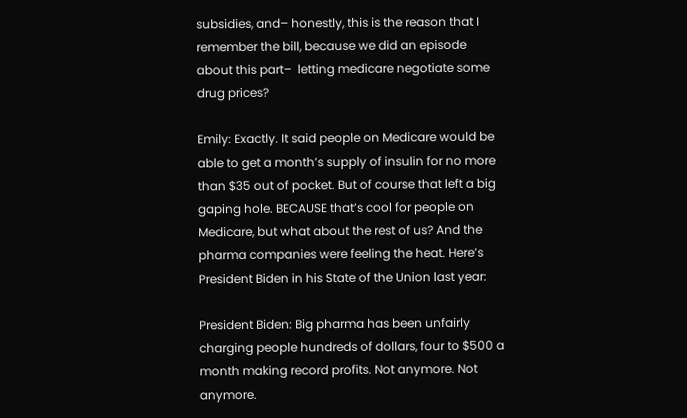subsidies, and– honestly, this is the reason that I remember the bill, because we did an episode about this part–  letting medicare negotiate some drug prices?

Emily: Exactly. It said people on Medicare would be able to get a month’s supply of insulin for no more than $35 out of pocket. But of course that left a big gaping hole. BECAUSE that’s cool for people on Medicare, but what about the rest of us? And the pharma companies were feeling the heat. Here’s President Biden in his State of the Union last year:

President Biden: Big pharma has been unfairly charging people hundreds of dollars, four to $500 a month making record profits. Not anymore. Not anymore.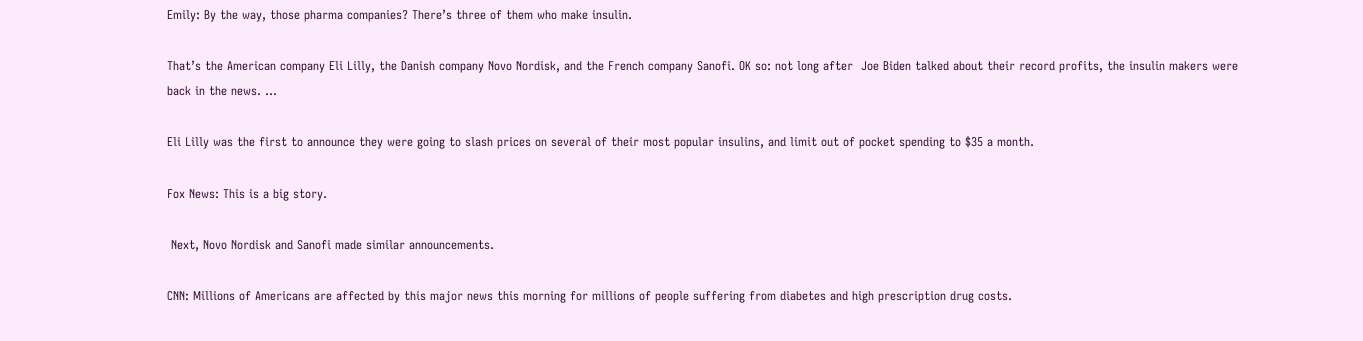Emily: By the way, those pharma companies? There’s three of them who make insulin.

That’s the American company Eli Lilly, the Danish company Novo Nordisk, and the French company Sanofi. OK so: not long after  Joe Biden talked about their record profits, the insulin makers were back in the news. …

Eli Lilly was the first to announce they were going to slash prices on several of their most popular insulins, and limit out of pocket spending to $35 a month.

Fox News: This is a big story.

 Next, Novo Nordisk and Sanofi made similar announcements.

CNN: Millions of Americans are affected by this major news this morning for millions of people suffering from diabetes and high prescription drug costs.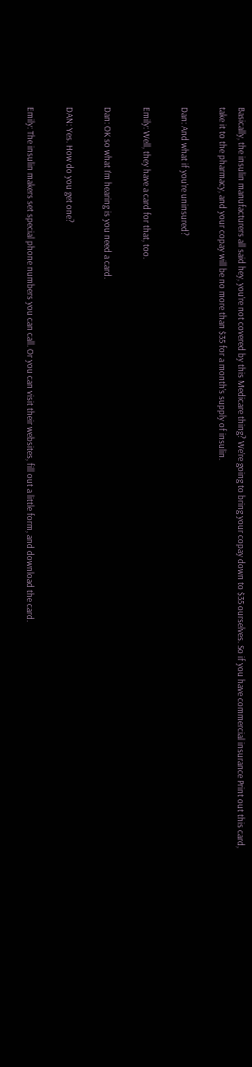Basically, the insulin manufacturers all said hey, you’re not covered by this Medicare thing? We’re going to bring your copay down to $35 ourselves. So if you have commercial insurance Print out this card, take it to the pharmacy, and your copay will be no more than $35 for a month’s supply of insulin.

Dan: And what if you’re uninsured?

Emily: Well, they have a card for that, too.

Dan: OK so what I’m hearing is you need a card.

DAN: Yes. How do you get one?

Emily: The insulin makers set special phone numbers you can call. Or you can visit their websites, fill out a little form, and download the card.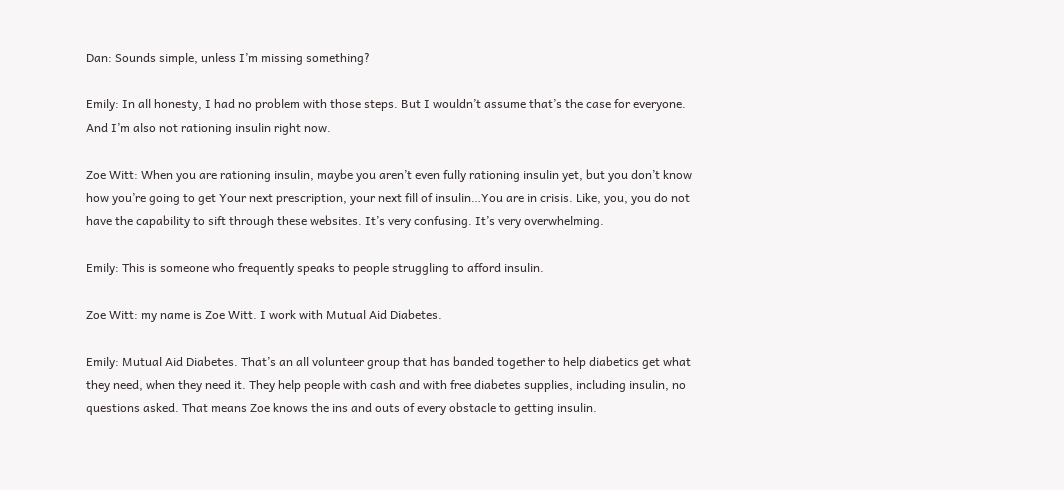Dan: Sounds simple, unless I’m missing something?

Emily: In all honesty, I had no problem with those steps. But I wouldn’t assume that’s the case for everyone. And I’m also not rationing insulin right now.

Zoe Witt: When you are rationing insulin, maybe you aren’t even fully rationing insulin yet, but you don’t know how you’re going to get Your next prescription, your next fill of insulin…You are in crisis. Like, you, you do not have the capability to sift through these websites. It’s very confusing. It’s very overwhelming.

Emily: This is someone who frequently speaks to people struggling to afford insulin.

Zoe Witt: my name is Zoe Witt. I work with Mutual Aid Diabetes.

Emily: Mutual Aid Diabetes. That’s an all volunteer group that has banded together to help diabetics get what they need, when they need it. They help people with cash and with free diabetes supplies, including insulin, no questions asked. That means Zoe knows the ins and outs of every obstacle to getting insulin.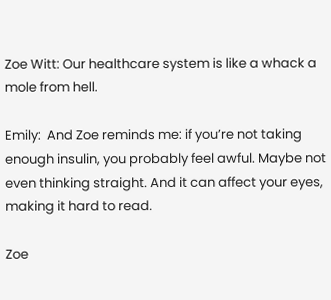Zoe Witt: Our healthcare system is like a whack a mole from hell.

Emily:  And Zoe reminds me: if you’re not taking enough insulin, you probably feel awful. Maybe not even thinking straight. And it can affect your eyes, making it hard to read.

Zoe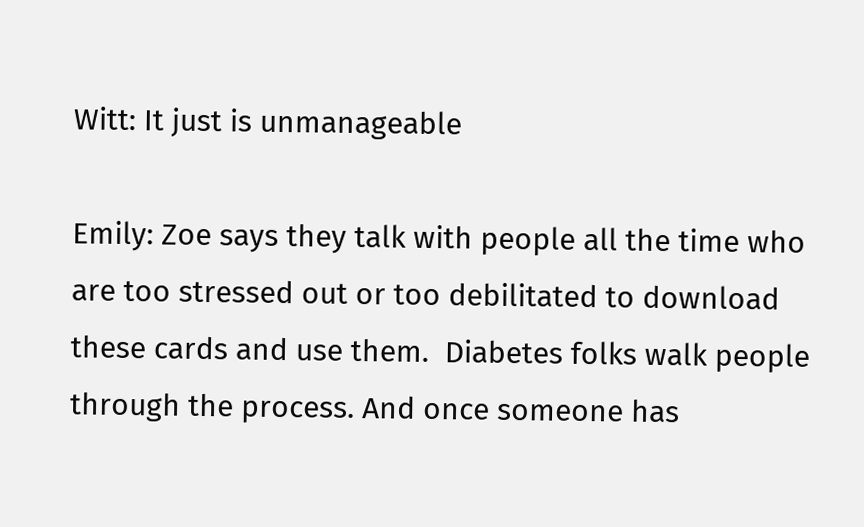Witt: It just is unmanageable

Emily: Zoe says they talk with people all the time who are too stressed out or too debilitated to download these cards and use them.  Diabetes folks walk people through the process. And once someone has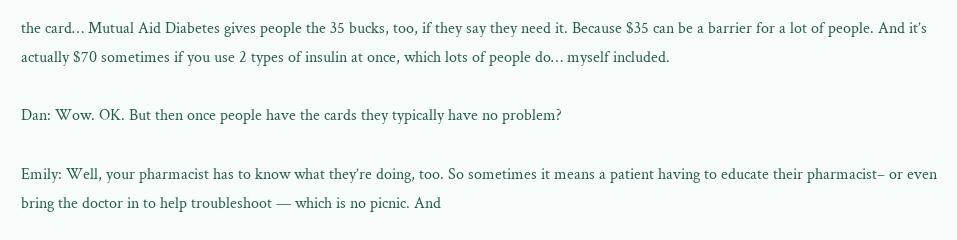the card… Mutual Aid Diabetes gives people the 35 bucks, too, if they say they need it. Because $35 can be a barrier for a lot of people. And it’s actually $70 sometimes if you use 2 types of insulin at once, which lots of people do… myself included.

Dan: Wow. OK. But then once people have the cards they typically have no problem?

Emily: Well, your pharmacist has to know what they’re doing, too. So sometimes it means a patient having to educate their pharmacist– or even bring the doctor in to help troubleshoot — which is no picnic. And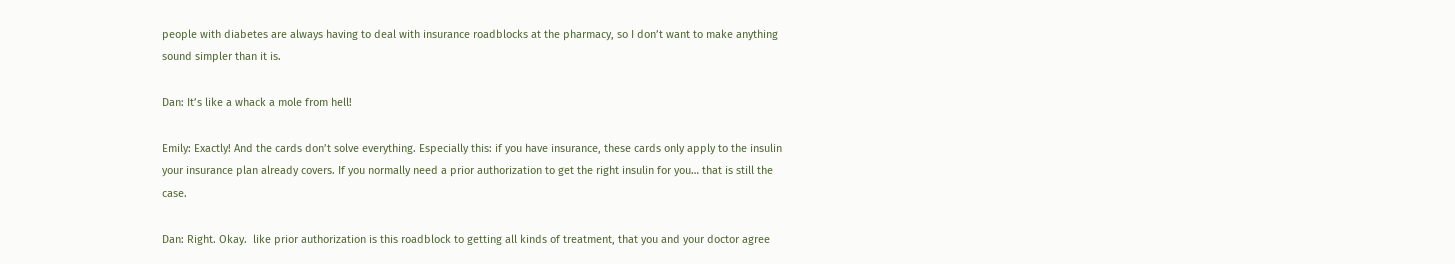people with diabetes are always having to deal with insurance roadblocks at the pharmacy, so I don’t want to make anything sound simpler than it is.

Dan: It’s like a whack a mole from hell!

Emily: Exactly! And the cards don’t solve everything. Especially this: if you have insurance, these cards only apply to the insulin your insurance plan already covers. If you normally need a prior authorization to get the right insulin for you… that is still the case.

Dan: Right. Okay.  like prior authorization is this roadblock to getting all kinds of treatment, that you and your doctor agree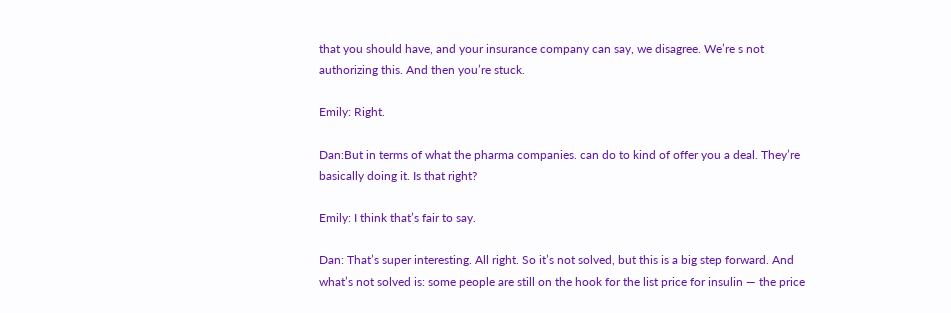that you should have, and your insurance company can say, we disagree. We’re s not authorizing this. And then you’re stuck.

Emily: Right.

Dan:But in terms of what the pharma companies. can do to kind of offer you a deal. They’re basically doing it. Is that right?

Emily: I think that’s fair to say.

Dan: That’s super interesting. All right. So it’s not solved, but this is a big step forward. And what’s not solved is: some people are still on the hook for the list price for insulin — the price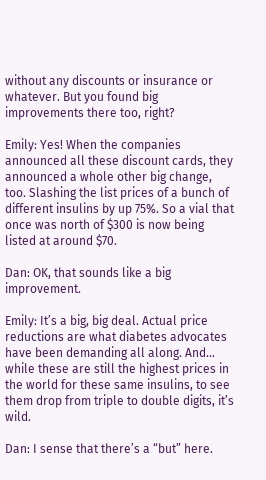without any discounts or insurance or whatever. But you found big improvements there too, right?

Emily: Yes! When the companies announced all these discount cards, they announced a whole other big change, too. Slashing the list prices of a bunch of different insulins by up 75%. So a vial that once was north of $300 is now being listed at around $70.

Dan: OK, that sounds like a big improvement.

Emily: It’s a big, big deal. Actual price reductions are what diabetes advocates have been demanding all along. And… while these are still the highest prices in the world for these same insulins, to see them drop from triple to double digits, it’s wild.

Dan: I sense that there’s a “but” here.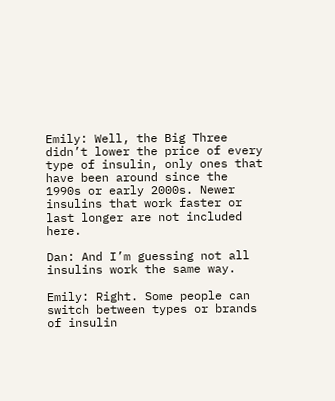Emily: Well, the Big Three didn’t lower the price of every type of insulin, only ones that have been around since the 1990s or early 2000s. Newer insulins that work faster or last longer are not included here.

Dan: And I’m guessing not all insulins work the same way.

Emily: Right. Some people can switch between types or brands of insulin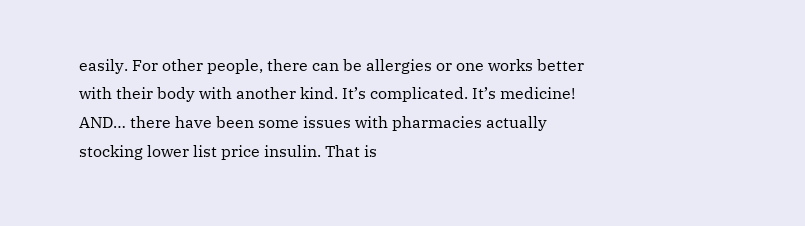easily. For other people, there can be allergies or one works better with their body with another kind. It’s complicated. It’s medicine! AND… there have been some issues with pharmacies actually stocking lower list price insulin. That is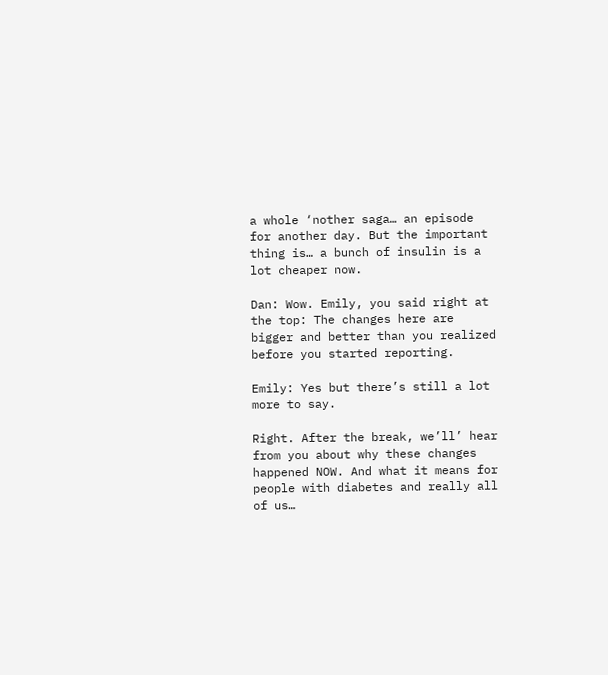a whole ‘nother saga… an episode for another day. But the important thing is… a bunch of insulin is a lot cheaper now.

Dan: Wow. Emily, you said right at the top: The changes here are bigger and better than you realized before you started reporting.

Emily: Yes but there’s still a lot more to say.

Right. After the break, we’ll’ hear from you about why these changes happened NOW. And what it means for people with diabetes and really all of us…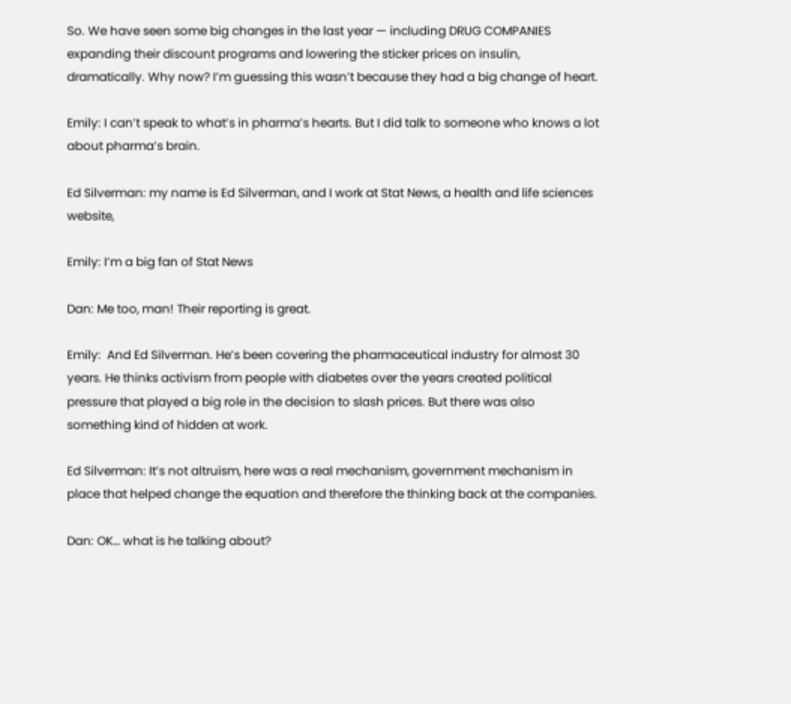So. We have seen some big changes in the last year — including DRUG COMPANIES expanding their discount programs and lowering the sticker prices on insulin, dramatically. Why now? I’m guessing this wasn’t because they had a big change of heart.

Emily: I can’t speak to what’s in pharma’s hearts. But I did talk to someone who knows a lot about pharma’s brain.

Ed Silverman: my name is Ed Silverman, and I work at Stat News, a health and life sciences website,

Emily: I’m a big fan of Stat News

Dan: Me too, man! Their reporting is great.

Emily:  And Ed Silverman. He’s been covering the pharmaceutical industry for almost 30 years. He thinks activism from people with diabetes over the years created political pressure that played a big role in the decision to slash prices. But there was also something kind of hidden at work.

Ed Silverman: It’s not altruism, here was a real mechanism, government mechanism in place that helped change the equation and therefore the thinking back at the companies.

Dan: OK… what is he talking about?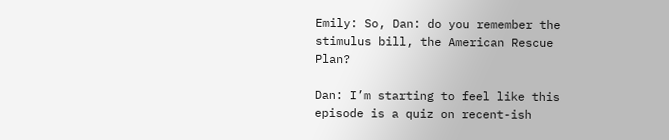Emily: So, Dan: do you remember the stimulus bill, the American Rescue Plan?

Dan: I’m starting to feel like this episode is a quiz on recent-ish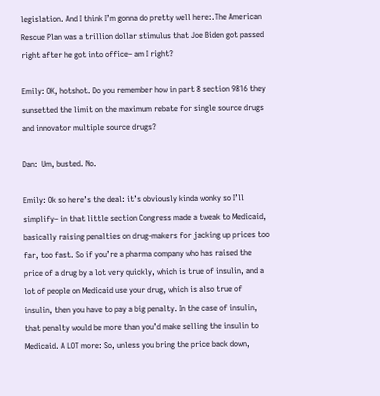legislation. And I think I’m gonna do pretty well here:.The American Rescue Plan was a trillion dollar stimulus that Joe Biden got passed right after he got into office– am I right?

Emily: OK, hotshot. Do you remember how in part 8 section 9816 they sunsetted the limit on the maximum rebate for single source drugs and innovator multiple source drugs?

Dan:  Um, busted. No.

Emily: Ok so here’s the deal: it’s obviously kinda wonky so I’ll simplify– in that little section Congress made a tweak to Medicaid, basically raising penalties on drug-makers for jacking up prices too far, too fast. So if you’re a pharma company who has raised the price of a drug by a lot very quickly, which is true of insulin, and a lot of people on Medicaid use your drug, which is also true of insulin, then you have to pay a big penalty. In the case of insulin, that penalty would be more than you’d make selling the insulin to Medicaid. A LOT more: So, unless you bring the price back down,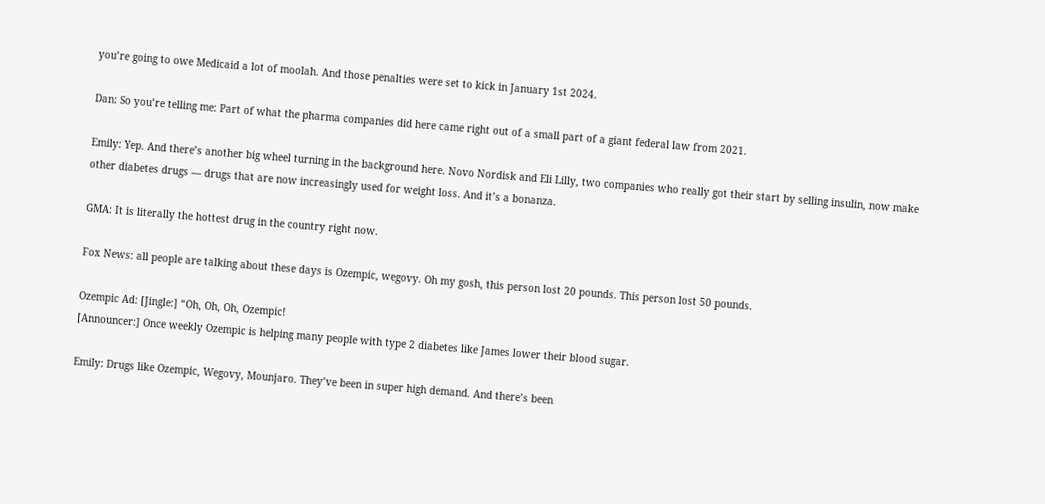you’re going to owe Medicaid a lot of moolah. And those penalties were set to kick in January 1st 2024.

Dan: So you’re telling me: Part of what the pharma companies did here came right out of a small part of a giant federal law from 2021.

Emily: Yep. And there’s another big wheel turning in the background here. Novo Nordisk and Eli Lilly, two companies who really got their start by selling insulin, now make other diabetes drugs — drugs that are now increasingly used for weight loss. And it’s a bonanza.

GMA: It is literally the hottest drug in the country right now.

Fox News: all people are talking about these days is Ozempic, wegovy. Oh my gosh, this person lost 20 pounds. This person lost 50 pounds.

Ozempic Ad: [Jingle:] “Oh, Oh, Oh, Ozempic!
[Announcer:] Once weekly Ozempic is helping many people with type 2 diabetes like James lower their blood sugar.

Emily: Drugs like Ozempic, Wegovy, Mounjaro. They’ve been in super high demand. And there’s been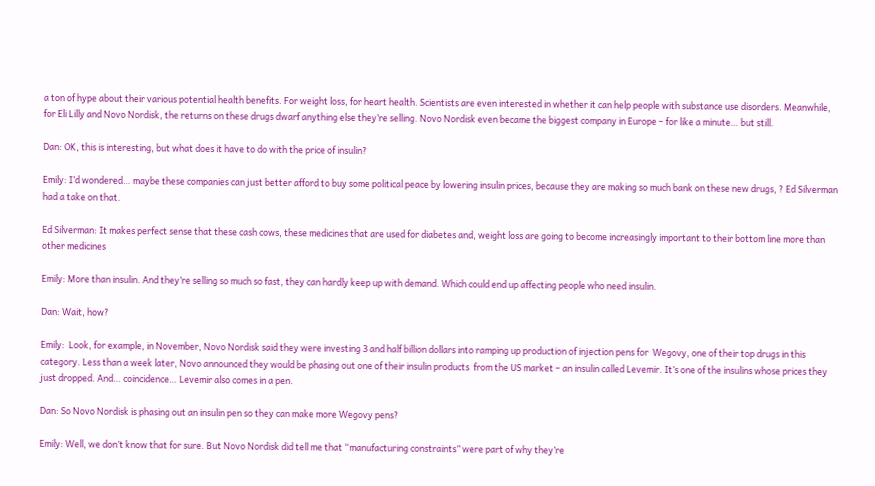a ton of hype about their various potential health benefits. For weight loss, for heart health. Scientists are even interested in whether it can help people with substance use disorders. Meanwhile, for Eli Lilly and Novo Nordisk, the returns on these drugs dwarf anything else they’re selling. Novo Nordisk even became the biggest company in Europe – for like a minute… but still.

Dan: OK, this is interesting, but what does it have to do with the price of insulin?

Emily: I’d wondered… maybe these companies can just better afford to buy some political peace by lowering insulin prices, because they are making so much bank on these new drugs, ? Ed Silverman had a take on that.

Ed Silverman: It makes perfect sense that these cash cows, these medicines that are used for diabetes and, weight loss are going to become increasingly important to their bottom line more than other medicines

Emily: More than insulin. And they’re selling so much so fast, they can hardly keep up with demand. Which could end up affecting people who need insulin.

Dan: Wait, how?

Emily:  Look, for example, in November, Novo Nordisk said they were investing 3 and half billion dollars into ramping up production of injection pens for  Wegovy, one of their top drugs in this category. Less than a week later, Novo announced they would be phasing out one of their insulin products  from the US market – an insulin called Levemir. It’s one of the insulins whose prices they just dropped. And… coincidence… Levemir also comes in a pen.

Dan: So Novo Nordisk is phasing out an insulin pen so they can make more Wegovy pens?

Emily: Well, we don’t know that for sure. But Novo Nordisk did tell me that “manufacturing constraints” were part of why they’re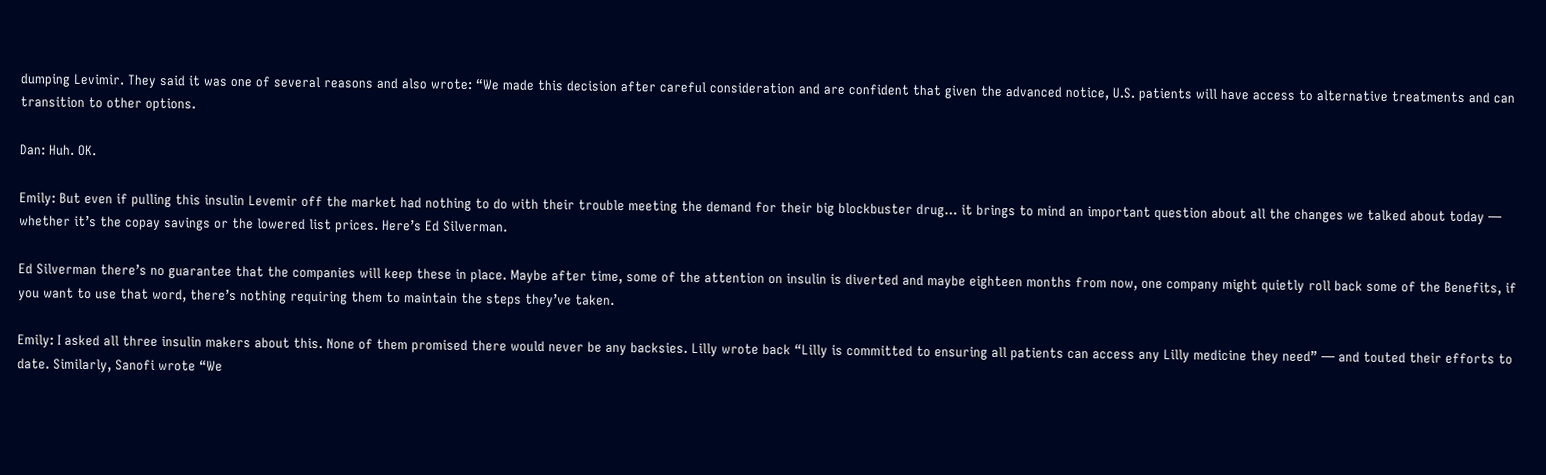dumping Levimir. They said it was one of several reasons and also wrote: “We made this decision after careful consideration and are confident that given the advanced notice, U.S. patients will have access to alternative treatments and can transition to other options.

Dan: Huh. OK.

Emily: But even if pulling this insulin Levemir off the market had nothing to do with their trouble meeting the demand for their big blockbuster drug… it brings to mind an important question about all the changes we talked about today — whether it’s the copay savings or the lowered list prices. Here’s Ed Silverman.

Ed Silverman there’s no guarantee that the companies will keep these in place. Maybe after time, some of the attention on insulin is diverted and maybe eighteen months from now, one company might quietly roll back some of the Benefits, if you want to use that word, there’s nothing requiring them to maintain the steps they’ve taken.

Emily: I asked all three insulin makers about this. None of them promised there would never be any backsies. Lilly wrote back “Lilly is committed to ensuring all patients can access any Lilly medicine they need” — and touted their efforts to date. Similarly, Sanofi wrote “We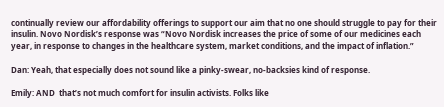continually review our affordability offerings to support our aim that no one should struggle to pay for their insulin. Novo Nordisk’s response was “Novo Nordisk increases the price of some of our medicines each year, in response to changes in the healthcare system, market conditions, and the impact of inflation.”

Dan: Yeah, that especially does not sound like a pinky-swear, no-backsies kind of response.

Emily: AND  that’s not much comfort for insulin activists. Folks like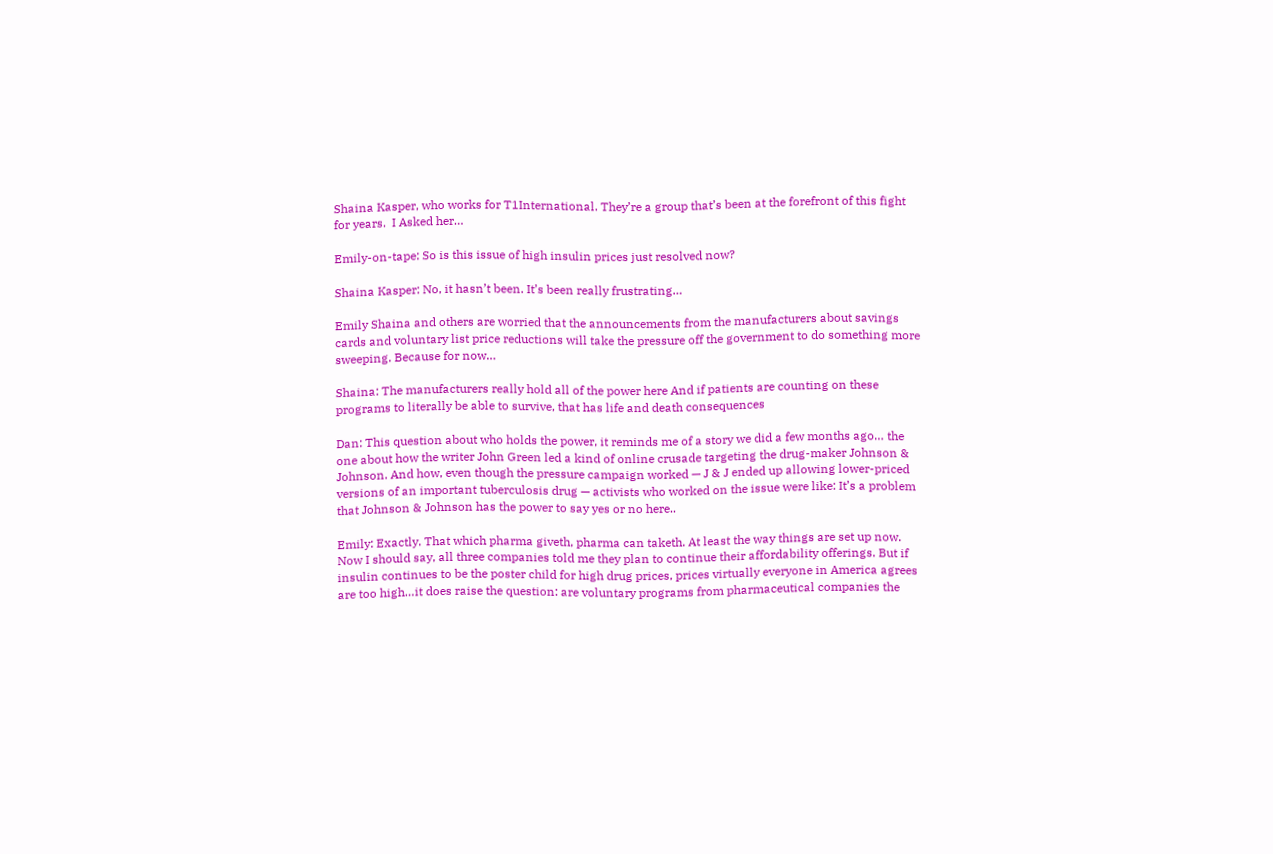Shaina Kasper, who works for T1International. They’re a group that’s been at the forefront of this fight for years.  I Asked her…

Emily-on-tape: So is this issue of high insulin prices just resolved now?

Shaina Kasper: No, it hasn’t been. It’s been really frustrating…

Emily Shaina and others are worried that the announcements from the manufacturers about savings cards and voluntary list price reductions will take the pressure off the government to do something more sweeping. Because for now…

Shaina: The manufacturers really hold all of the power here And if patients are counting on these programs to literally be able to survive, that has life and death consequences

Dan: This question about who holds the power, it reminds me of a story we did a few months ago… the one about how the writer John Green led a kind of online crusade targeting the drug-maker Johnson & Johnson. And how, even though the pressure campaign worked — J & J ended up allowing lower-priced versions of an important tuberculosis drug — activists who worked on the issue were like: It’s a problem that Johnson & Johnson has the power to say yes or no here..

Emily: Exactly. That which pharma giveth, pharma can taketh. At least the way things are set up now. Now I should say, all three companies told me they plan to continue their affordability offerings. But if insulin continues to be the poster child for high drug prices, prices virtually everyone in America agrees are too high…it does raise the question: are voluntary programs from pharmaceutical companies the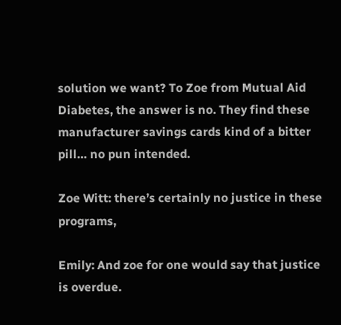solution we want? To Zoe from Mutual Aid Diabetes, the answer is no. They find these manufacturer savings cards kind of a bitter pill… no pun intended.

Zoe Witt: there’s certainly no justice in these programs,

Emily: And zoe for one would say that justice is overdue.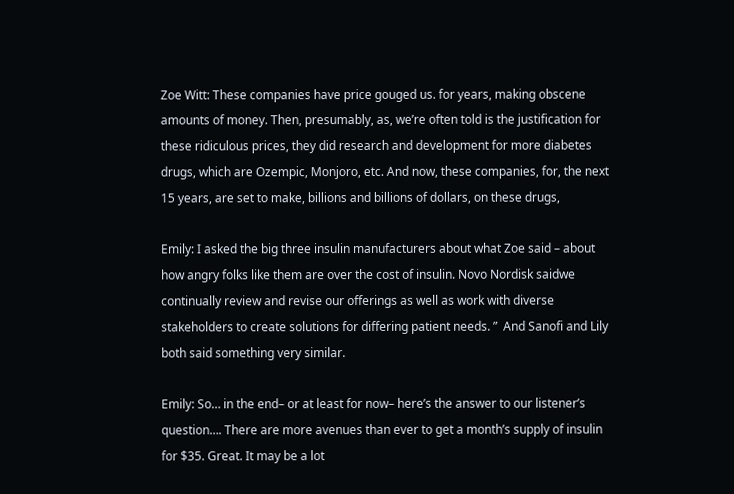Zoe Witt: These companies have price gouged us. for years, making obscene amounts of money. Then, presumably, as, we’re often told is the justification for these ridiculous prices, they did research and development for more diabetes drugs, which are Ozempic, Monjoro, etc. And now, these companies, for, the next 15 years, are set to make, billions and billions of dollars, on these drugs,

Emily: I asked the big three insulin manufacturers about what Zoe said – about how angry folks like them are over the cost of insulin. Novo Nordisk saidwe continually review and revise our offerings as well as work with diverse stakeholders to create solutions for differing patient needs. ”  And Sanofi and Lily both said something very similar.

Emily: So… in the end– or at least for now– here’s the answer to our listener’s question…. There are more avenues than ever to get a month’s supply of insulin for $35. Great. It may be a lot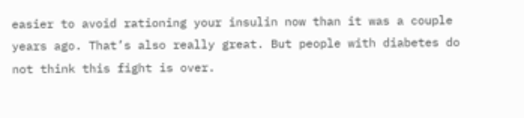easier to avoid rationing your insulin now than it was a couple years ago. That’s also really great. But people with diabetes do not think this fight is over.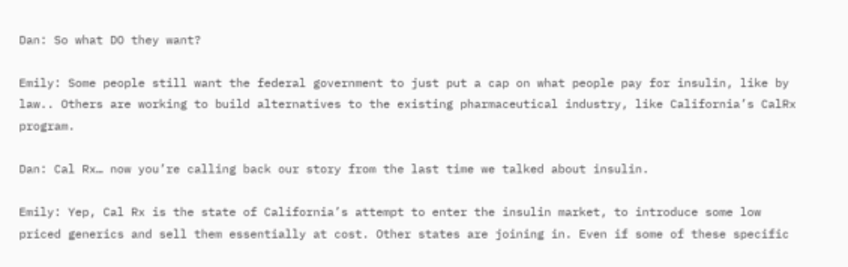Dan: So what DO they want?

Emily: Some people still want the federal government to just put a cap on what people pay for insulin, like by law.. Others are working to build alternatives to the existing pharmaceutical industry, like California’s CalRx program.

Dan: Cal Rx… now you’re calling back our story from the last time we talked about insulin.

Emily: Yep, Cal Rx is the state of California’s attempt to enter the insulin market, to introduce some low priced generics and sell them essentially at cost. Other states are joining in. Even if some of these specific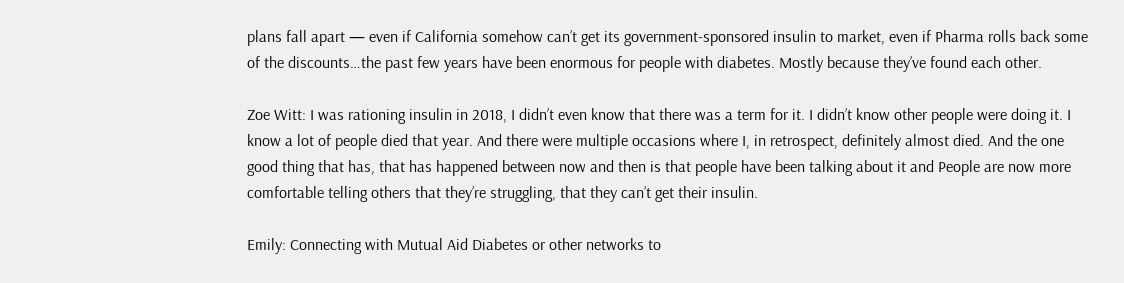plans fall apart — even if California somehow can’t get its government-sponsored insulin to market, even if Pharma rolls back some of the discounts…the past few years have been enormous for people with diabetes. Mostly because they’ve found each other.

Zoe Witt: I was rationing insulin in 2018, I didn’t even know that there was a term for it. I didn’t know other people were doing it. I know a lot of people died that year. And there were multiple occasions where I, in retrospect, definitely almost died. And the one good thing that has, that has happened between now and then is that people have been talking about it and People are now more comfortable telling others that they’re struggling, that they can’t get their insulin.

Emily: Connecting with Mutual Aid Diabetes or other networks to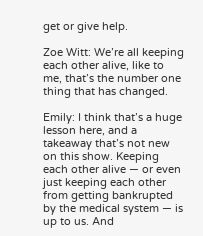get or give help.

Zoe Witt: We’re all keeping each other alive, like to me, that’s the number one thing that has changed.

Emily: I think that’s a huge lesson here, and a takeaway that’s not new on this show. Keeping each other alive — or even just keeping each other from getting bankrupted by the medical system — is up to us. And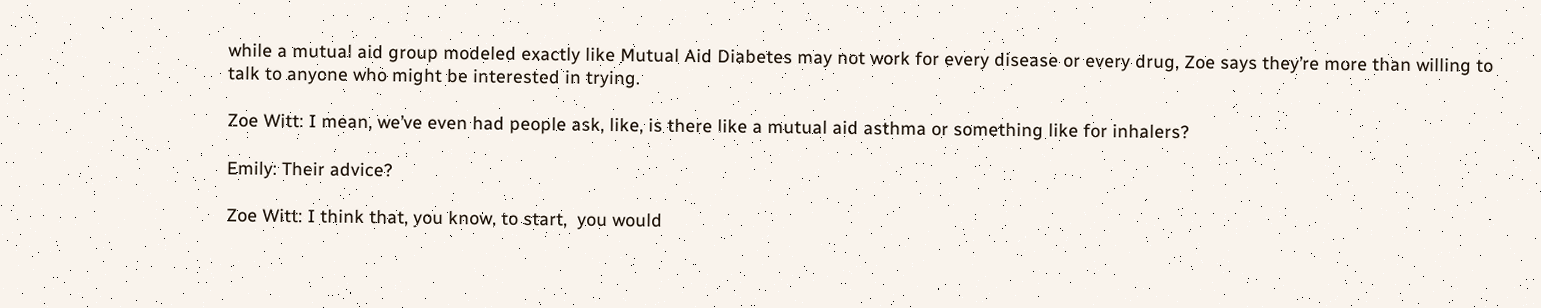while a mutual aid group modeled exactly like Mutual Aid Diabetes may not work for every disease or every drug, Zoe says they’re more than willing to talk to anyone who might be interested in trying.

Zoe Witt: I mean, we’ve even had people ask, like, is there like a mutual aid asthma or something like for inhalers?

Emily: Their advice?

Zoe Witt: I think that, you know, to start,  you would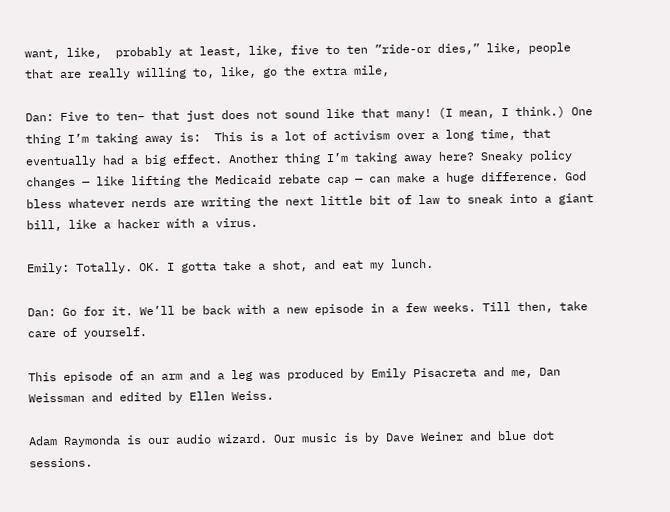want, like,  probably at least, like, five to ten ”ride-or dies,” like, people that are really willing to, like, go the extra mile,

Dan: Five to ten– that just does not sound like that many! (I mean, I think.) One thing I’m taking away is:  This is a lot of activism over a long time, that eventually had a big effect. Another thing I’m taking away here? Sneaky policy changes — like lifting the Medicaid rebate cap — can make a huge difference. God bless whatever nerds are writing the next little bit of law to sneak into a giant bill, like a hacker with a virus.

Emily: Totally. OK. I gotta take a shot, and eat my lunch.

Dan: Go for it. We’ll be back with a new episode in a few weeks. Till then, take care of yourself.

This episode of an arm and a leg was produced by Emily Pisacreta and me, Dan Weissman and edited by Ellen Weiss.

Adam Raymonda is our audio wizard. Our music is by Dave Weiner and blue dot sessions.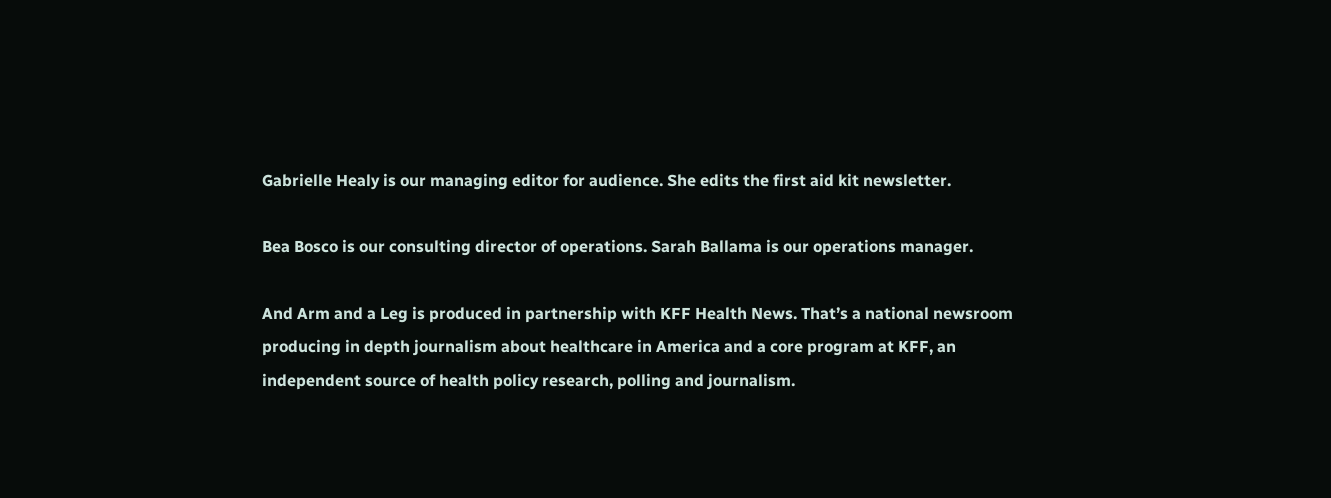Gabrielle Healy is our managing editor for audience. She edits the first aid kit newsletter.

Bea Bosco is our consulting director of operations. Sarah Ballama is our operations manager.

And Arm and a Leg is produced in partnership with KFF Health News. That’s a national newsroom producing in depth journalism about healthcare in America and a core program at KFF, an independent source of health policy research, polling and journalism.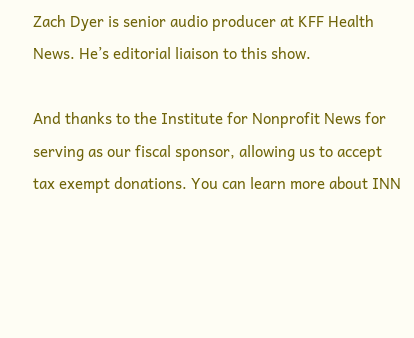Zach Dyer is senior audio producer at KFF Health News. He’s editorial liaison to this show.

And thanks to the Institute for Nonprofit News for serving as our fiscal sponsor, allowing us to accept tax exempt donations. You can learn more about INN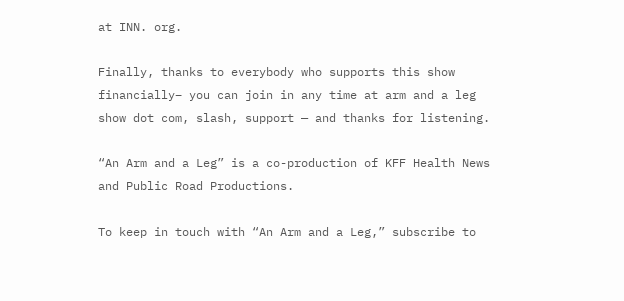at INN. org.

Finally, thanks to everybody who supports this show financially– you can join in any time at arm and a leg show dot com, slash, support — and thanks for listening.

“An Arm and a Leg” is a co-production of KFF Health News and Public Road Productions.

To keep in touch with “An Arm and a Leg,” subscribe to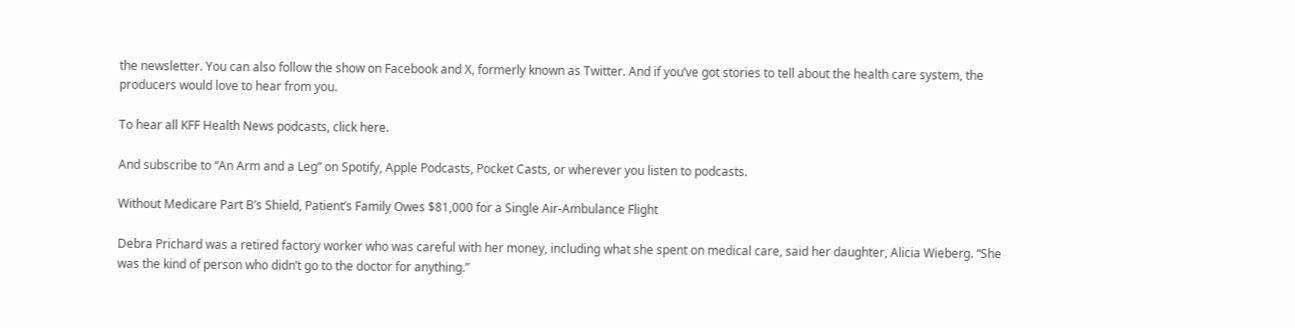the newsletter. You can also follow the show on Facebook and X, formerly known as Twitter. And if you’ve got stories to tell about the health care system, the producers would love to hear from you.

To hear all KFF Health News podcasts, click here.

And subscribe to “An Arm and a Leg” on Spotify, Apple Podcasts, Pocket Casts, or wherever you listen to podcasts.

Without Medicare Part B’s Shield, Patient’s Family Owes $81,000 for a Single Air-Ambulance Flight

Debra Prichard was a retired factory worker who was careful with her money, including what she spent on medical care, said her daughter, Alicia Wieberg. “She was the kind of person who didn’t go to the doctor for anything.”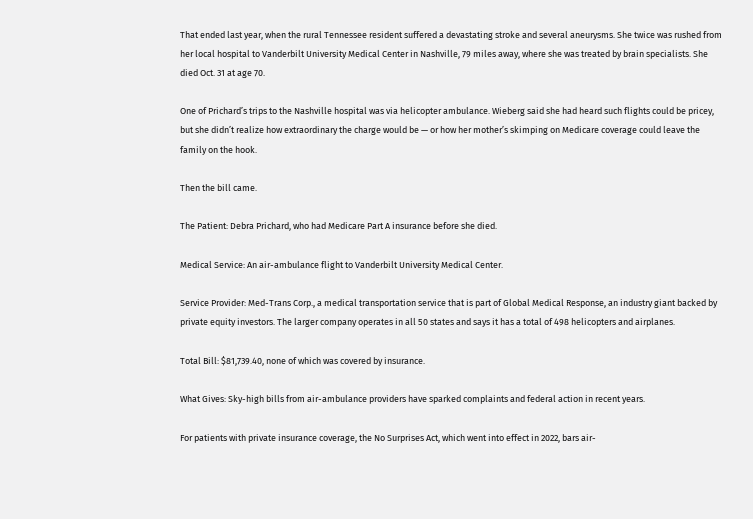That ended last year, when the rural Tennessee resident suffered a devastating stroke and several aneurysms. She twice was rushed from her local hospital to Vanderbilt University Medical Center in Nashville, 79 miles away, where she was treated by brain specialists. She died Oct. 31 at age 70.

One of Prichard’s trips to the Nashville hospital was via helicopter ambulance. Wieberg said she had heard such flights could be pricey, but she didn’t realize how extraordinary the charge would be — or how her mother’s skimping on Medicare coverage could leave the family on the hook.

Then the bill came.

The Patient: Debra Prichard, who had Medicare Part A insurance before she died.

Medical Service: An air-ambulance flight to Vanderbilt University Medical Center.

Service Provider: Med-Trans Corp., a medical transportation service that is part of Global Medical Response, an industry giant backed by private equity investors. The larger company operates in all 50 states and says it has a total of 498 helicopters and airplanes.

Total Bill: $81,739.40, none of which was covered by insurance.

What Gives: Sky-high bills from air-ambulance providers have sparked complaints and federal action in recent years.

For patients with private insurance coverage, the No Surprises Act, which went into effect in 2022, bars air-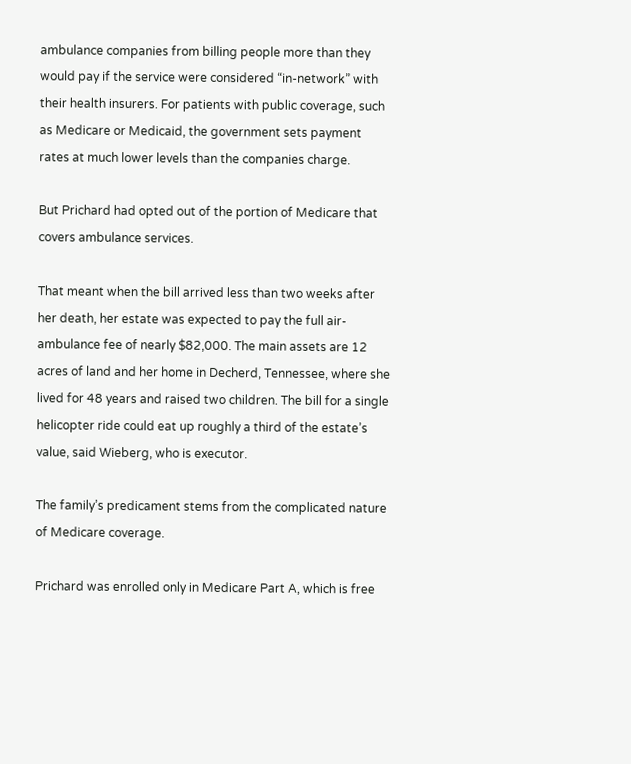ambulance companies from billing people more than they would pay if the service were considered “in-network” with their health insurers. For patients with public coverage, such as Medicare or Medicaid, the government sets payment rates at much lower levels than the companies charge.

But Prichard had opted out of the portion of Medicare that covers ambulance services.

That meant when the bill arrived less than two weeks after her death, her estate was expected to pay the full air-ambulance fee of nearly $82,000. The main assets are 12 acres of land and her home in Decherd, Tennessee, where she lived for 48 years and raised two children. The bill for a single helicopter ride could eat up roughly a third of the estate’s value, said Wieberg, who is executor.

The family’s predicament stems from the complicated nature of Medicare coverage.

Prichard was enrolled only in Medicare Part A, which is free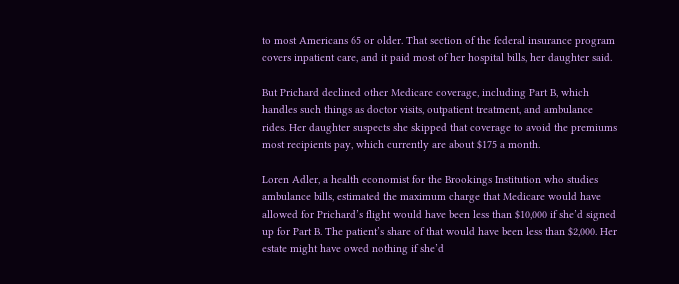to most Americans 65 or older. That section of the federal insurance program covers inpatient care, and it paid most of her hospital bills, her daughter said.

But Prichard declined other Medicare coverage, including Part B, which handles such things as doctor visits, outpatient treatment, and ambulance rides. Her daughter suspects she skipped that coverage to avoid the premiums most recipients pay, which currently are about $175 a month.

Loren Adler, a health economist for the Brookings Institution who studies ambulance bills, estimated the maximum charge that Medicare would have allowed for Prichard’s flight would have been less than $10,000 if she’d signed up for Part B. The patient’s share of that would have been less than $2,000. Her estate might have owed nothing if she’d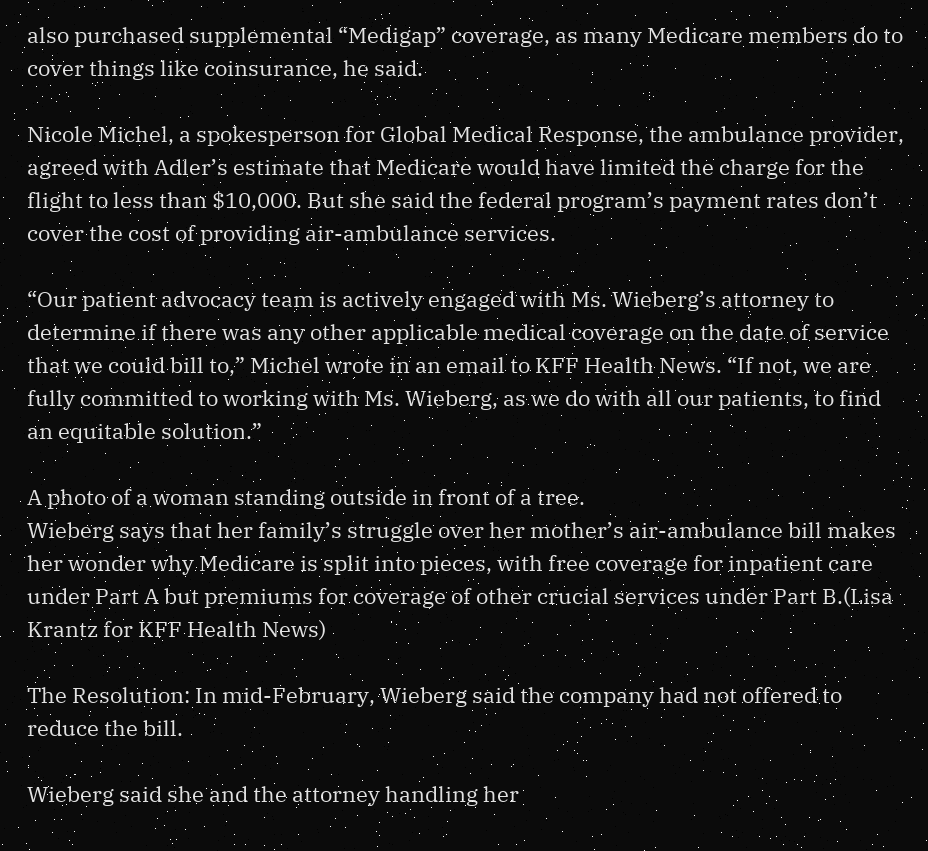also purchased supplemental “Medigap” coverage, as many Medicare members do to cover things like coinsurance, he said.

Nicole Michel, a spokesperson for Global Medical Response, the ambulance provider, agreed with Adler’s estimate that Medicare would have limited the charge for the flight to less than $10,000. But she said the federal program’s payment rates don’t cover the cost of providing air-ambulance services.

“Our patient advocacy team is actively engaged with Ms. Wieberg’s attorney to determine if there was any other applicable medical coverage on the date of service that we could bill to,” Michel wrote in an email to KFF Health News. “If not, we are fully committed to working with Ms. Wieberg, as we do with all our patients, to find an equitable solution.”

A photo of a woman standing outside in front of a tree.
Wieberg says that her family’s struggle over her mother’s air-ambulance bill makes her wonder why Medicare is split into pieces, with free coverage for inpatient care under Part A but premiums for coverage of other crucial services under Part B.(Lisa Krantz for KFF Health News)

The Resolution: In mid-February, Wieberg said the company had not offered to reduce the bill.

Wieberg said she and the attorney handling her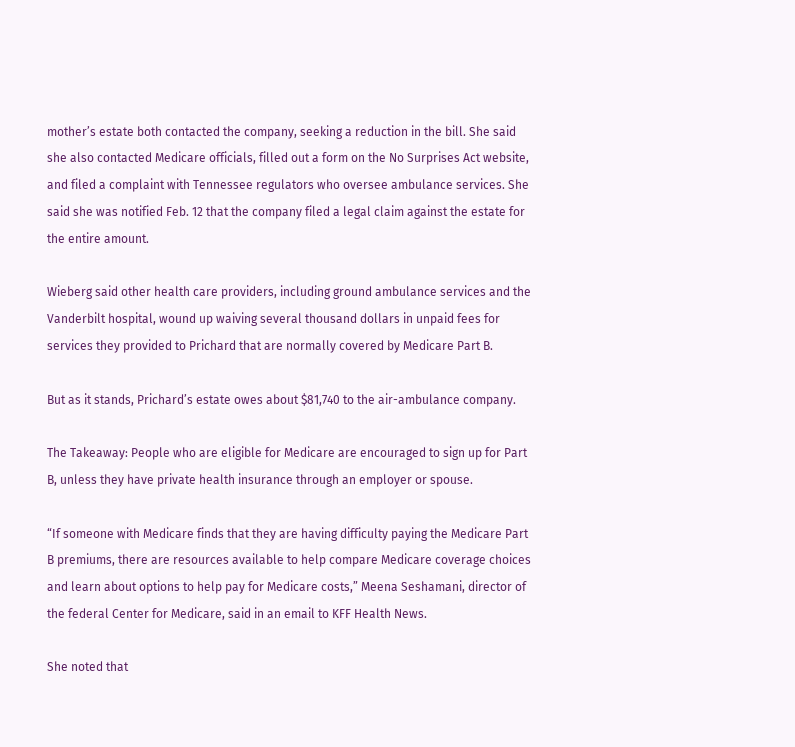mother’s estate both contacted the company, seeking a reduction in the bill. She said she also contacted Medicare officials, filled out a form on the No Surprises Act website, and filed a complaint with Tennessee regulators who oversee ambulance services. She said she was notified Feb. 12 that the company filed a legal claim against the estate for the entire amount.

Wieberg said other health care providers, including ground ambulance services and the Vanderbilt hospital, wound up waiving several thousand dollars in unpaid fees for services they provided to Prichard that are normally covered by Medicare Part B.

But as it stands, Prichard’s estate owes about $81,740 to the air-ambulance company.

The Takeaway: People who are eligible for Medicare are encouraged to sign up for Part B, unless they have private health insurance through an employer or spouse.

“If someone with Medicare finds that they are having difficulty paying the Medicare Part B premiums, there are resources available to help compare Medicare coverage choices and learn about options to help pay for Medicare costs,” Meena Seshamani, director of the federal Center for Medicare, said in an email to KFF Health News.

She noted that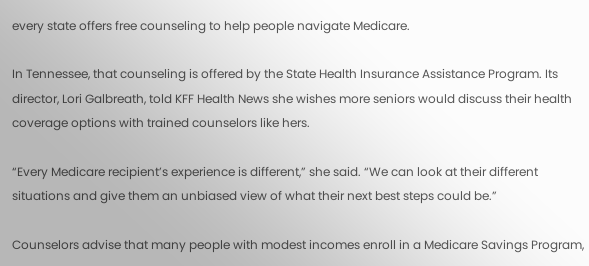every state offers free counseling to help people navigate Medicare.

In Tennessee, that counseling is offered by the State Health Insurance Assistance Program. Its director, Lori Galbreath, told KFF Health News she wishes more seniors would discuss their health coverage options with trained counselors like hers.

“Every Medicare recipient’s experience is different,” she said. “We can look at their different situations and give them an unbiased view of what their next best steps could be.”

Counselors advise that many people with modest incomes enroll in a Medicare Savings Program,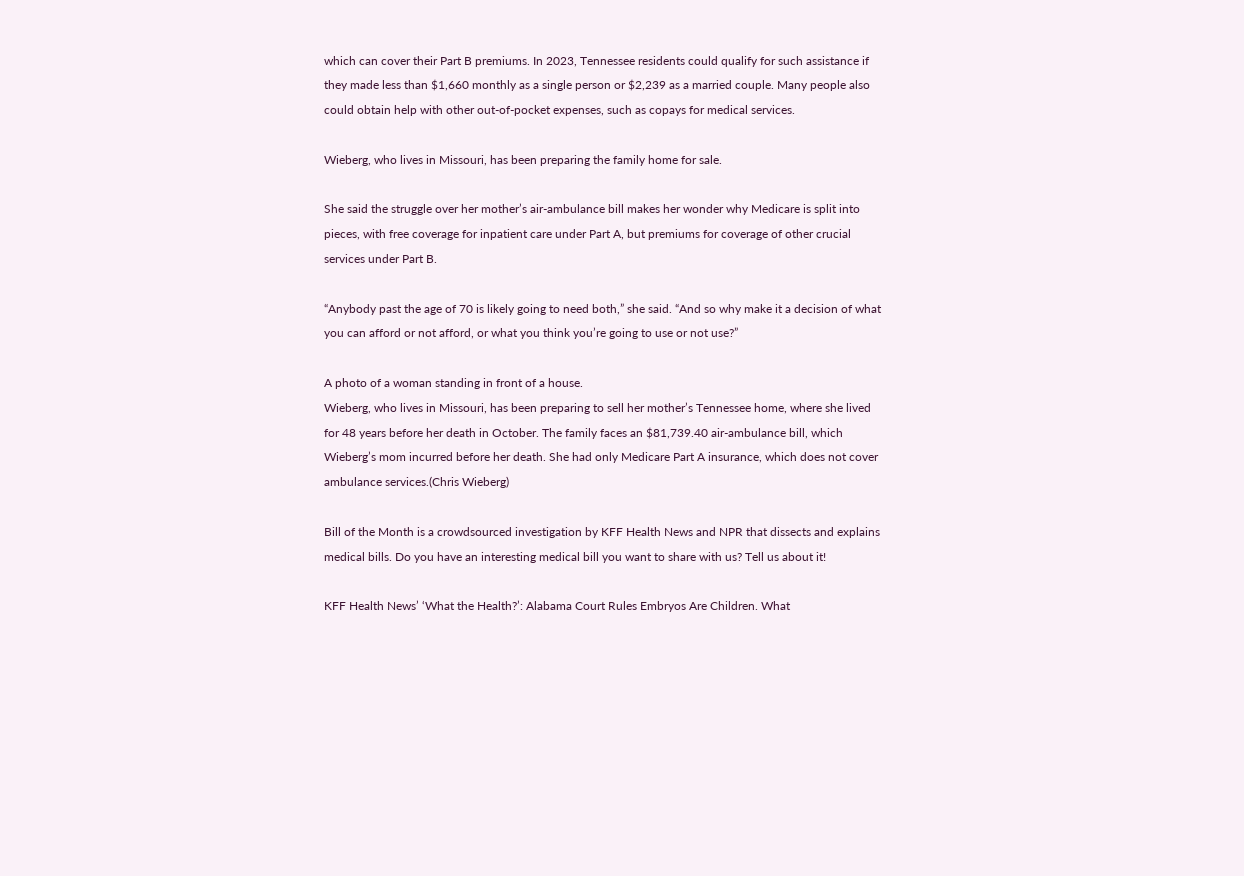which can cover their Part B premiums. In 2023, Tennessee residents could qualify for such assistance if they made less than $1,660 monthly as a single person or $2,239 as a married couple. Many people also could obtain help with other out-of-pocket expenses, such as copays for medical services.

Wieberg, who lives in Missouri, has been preparing the family home for sale.

She said the struggle over her mother’s air-ambulance bill makes her wonder why Medicare is split into pieces, with free coverage for inpatient care under Part A, but premiums for coverage of other crucial services under Part B.

“Anybody past the age of 70 is likely going to need both,” she said. “And so why make it a decision of what you can afford or not afford, or what you think you’re going to use or not use?”

A photo of a woman standing in front of a house.
Wieberg, who lives in Missouri, has been preparing to sell her mother’s Tennessee home, where she lived for 48 years before her death in October. The family faces an $81,739.40 air-ambulance bill, which Wieberg’s mom incurred before her death. She had only Medicare Part A insurance, which does not cover ambulance services.(Chris Wieberg)

Bill of the Month is a crowdsourced investigation by KFF Health News and NPR that dissects and explains medical bills. Do you have an interesting medical bill you want to share with us? Tell us about it!

KFF Health News’ ‘What the Health?’: Alabama Court Rules Embryos Are Children. What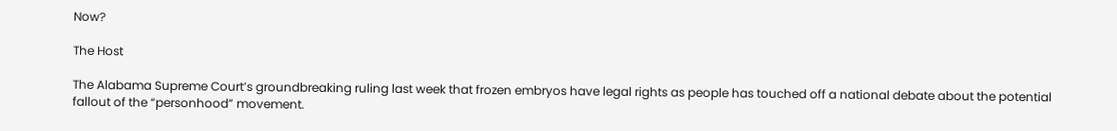Now?

The Host

The Alabama Supreme Court’s groundbreaking ruling last week that frozen embryos have legal rights as people has touched off a national debate about the potential fallout of the “personhood” movement.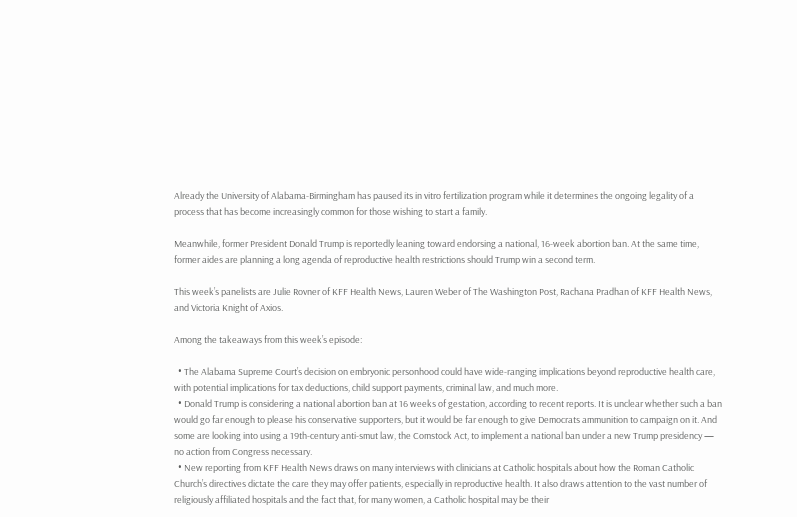Already the University of Alabama-Birmingham has paused its in vitro fertilization program while it determines the ongoing legality of a process that has become increasingly common for those wishing to start a family.

Meanwhile, former President Donald Trump is reportedly leaning toward endorsing a national, 16-week abortion ban. At the same time, former aides are planning a long agenda of reproductive health restrictions should Trump win a second term.

This week’s panelists are Julie Rovner of KFF Health News, Lauren Weber of The Washington Post, Rachana Pradhan of KFF Health News, and Victoria Knight of Axios.

Among the takeaways from this week’s episode:

  • The Alabama Supreme Court’s decision on embryonic personhood could have wide-ranging implications beyond reproductive health care, with potential implications for tax deductions, child support payments, criminal law, and much more.
  • Donald Trump is considering a national abortion ban at 16 weeks of gestation, according to recent reports. It is unclear whether such a ban would go far enough to please his conservative supporters, but it would be far enough to give Democrats ammunition to campaign on it. And some are looking into using a 19th-century anti-smut law, the Comstock Act, to implement a national ban under a new Trump presidency — no action from Congress necessary.
  • New reporting from KFF Health News draws on many interviews with clinicians at Catholic hospitals about how the Roman Catholic Church’s directives dictate the care they may offer patients, especially in reproductive health. It also draws attention to the vast number of religiously affiliated hospitals and the fact that, for many women, a Catholic hospital may be their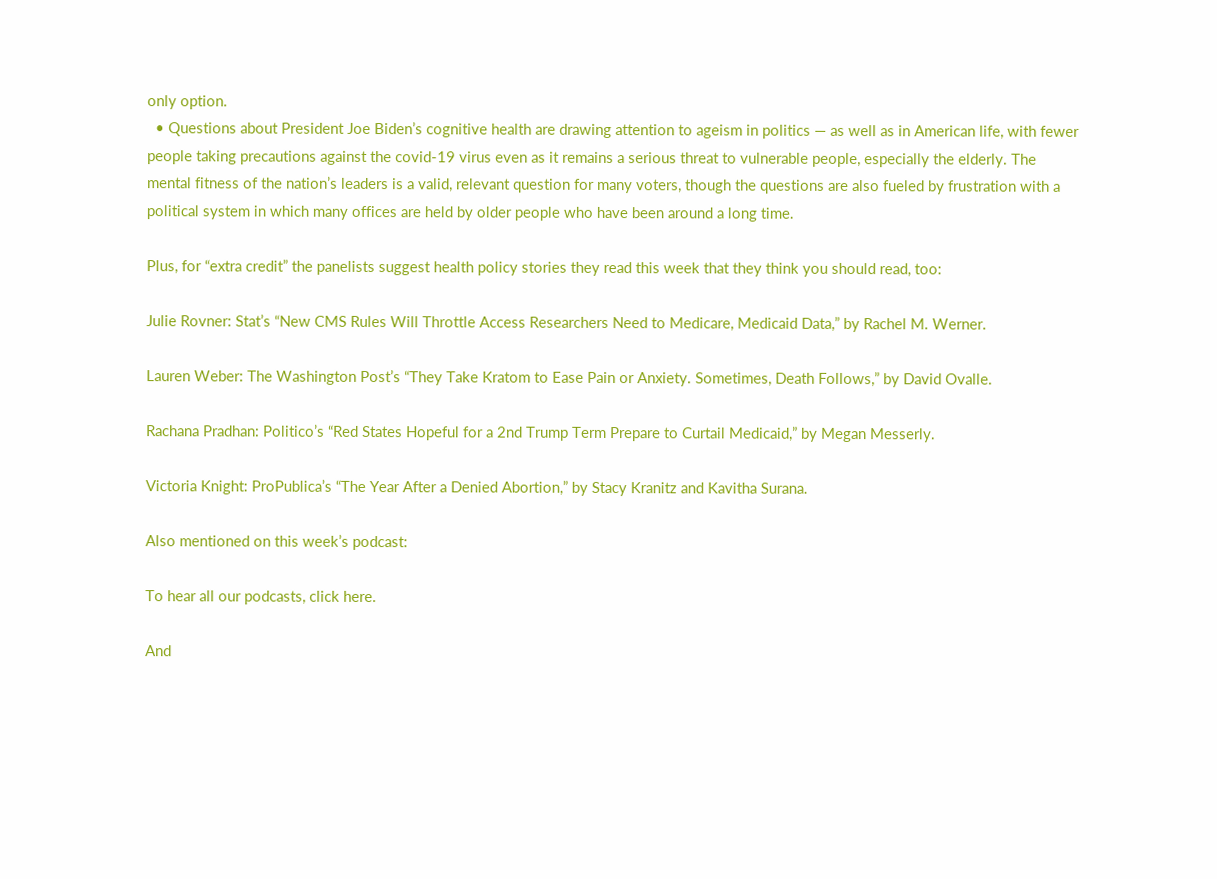only option.
  • Questions about President Joe Biden’s cognitive health are drawing attention to ageism in politics — as well as in American life, with fewer people taking precautions against the covid-19 virus even as it remains a serious threat to vulnerable people, especially the elderly. The mental fitness of the nation’s leaders is a valid, relevant question for many voters, though the questions are also fueled by frustration with a political system in which many offices are held by older people who have been around a long time.

Plus, for “extra credit” the panelists suggest health policy stories they read this week that they think you should read, too:

Julie Rovner: Stat’s “New CMS Rules Will Throttle Access Researchers Need to Medicare, Medicaid Data,” by Rachel M. Werner.

Lauren Weber: The Washington Post’s “They Take Kratom to Ease Pain or Anxiety. Sometimes, Death Follows,” by David Ovalle.

Rachana Pradhan: Politico’s “Red States Hopeful for a 2nd Trump Term Prepare to Curtail Medicaid,” by Megan Messerly.

Victoria Knight: ProPublica’s “The Year After a Denied Abortion,” by Stacy Kranitz and Kavitha Surana.

Also mentioned on this week’s podcast:

To hear all our podcasts, click here.

And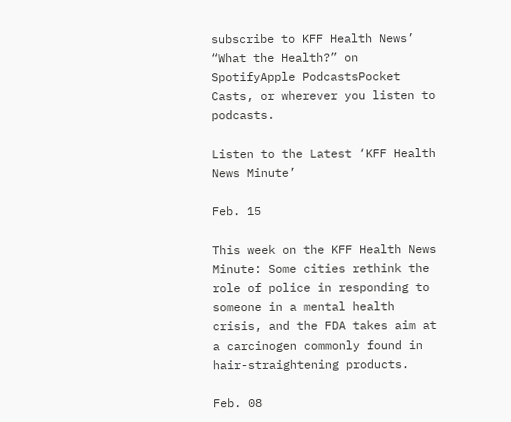subscribe to KFF Health News’ “What the Health?” on SpotifyApple PodcastsPocket Casts, or wherever you listen to podcasts.

Listen to the Latest ‘KFF Health News Minute’

Feb. 15

This week on the KFF Health News Minute: Some cities rethink the role of police in responding to someone in a mental health crisis, and the FDA takes aim at a carcinogen commonly found in hair-straightening products.

Feb. 08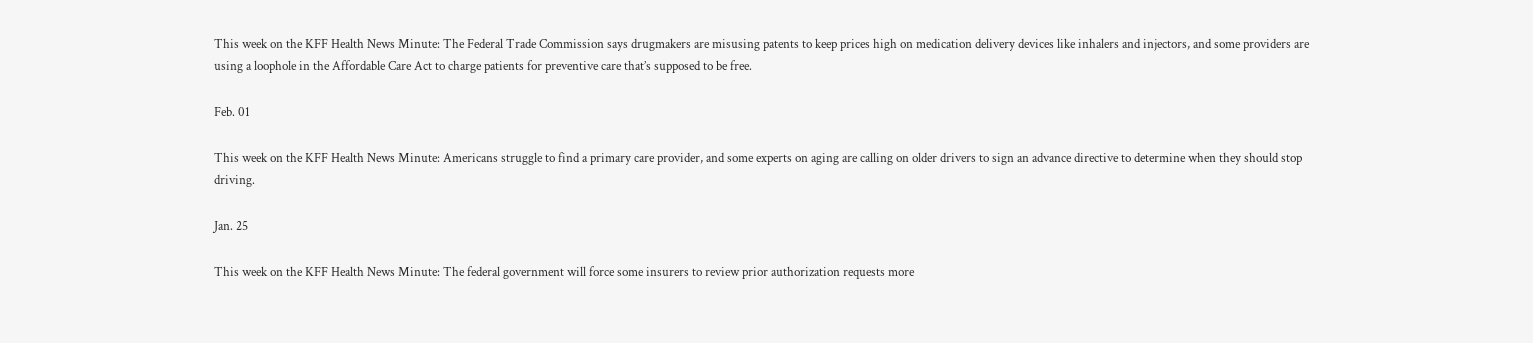This week on the KFF Health News Minute: The Federal Trade Commission says drugmakers are misusing patents to keep prices high on medication delivery devices like inhalers and injectors, and some providers are using a loophole in the Affordable Care Act to charge patients for preventive care that’s supposed to be free.

Feb. 01

This week on the KFF Health News Minute: Americans struggle to find a primary care provider, and some experts on aging are calling on older drivers to sign an advance directive to determine when they should stop driving.

Jan. 25

This week on the KFF Health News Minute: The federal government will force some insurers to review prior authorization requests more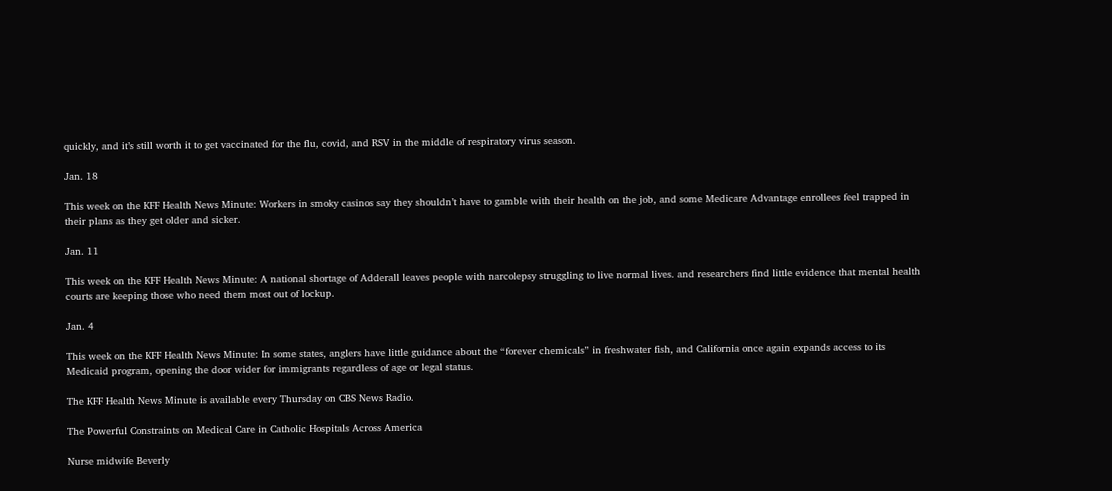quickly, and it’s still worth it to get vaccinated for the flu, covid, and RSV in the middle of respiratory virus season.

Jan. 18

This week on the KFF Health News Minute: Workers in smoky casinos say they shouldn’t have to gamble with their health on the job, and some Medicare Advantage enrollees feel trapped in their plans as they get older and sicker.

Jan. 11

This week on the KFF Health News Minute: A national shortage of Adderall leaves people with narcolepsy struggling to live normal lives. and researchers find little evidence that mental health courts are keeping those who need them most out of lockup.

Jan. 4

This week on the KFF Health News Minute: In some states, anglers have little guidance about the “forever chemicals” in freshwater fish, and California once again expands access to its Medicaid program, opening the door wider for immigrants regardless of age or legal status.

The KFF Health News Minute is available every Thursday on CBS News Radio.

The Powerful Constraints on Medical Care in Catholic Hospitals Across America

Nurse midwife Beverly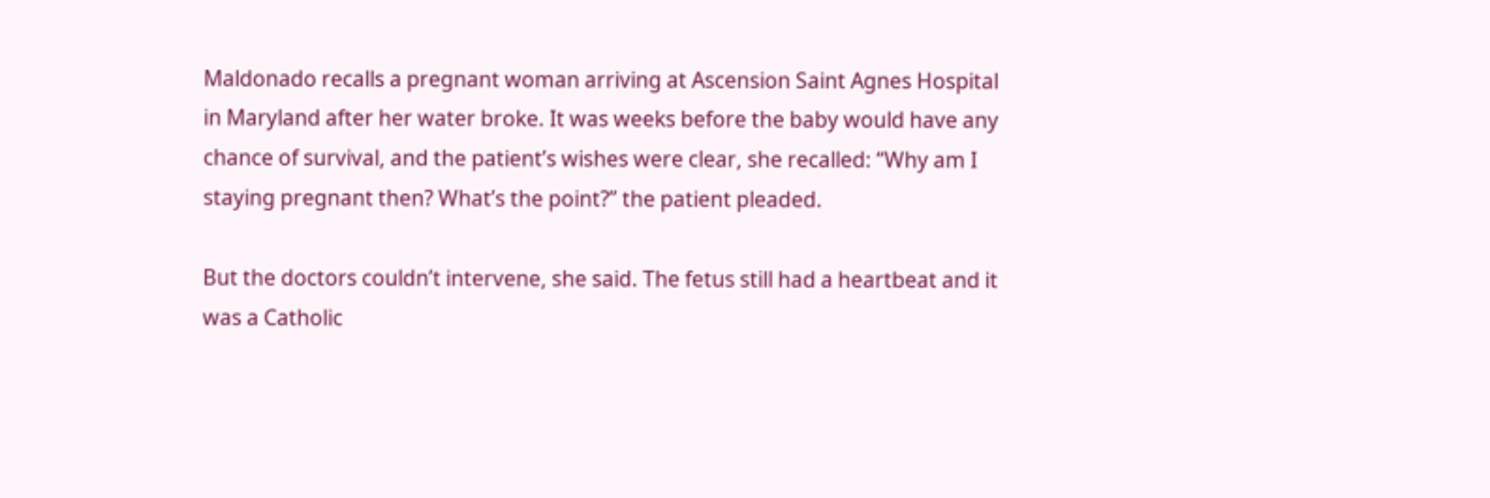Maldonado recalls a pregnant woman arriving at Ascension Saint Agnes Hospital in Maryland after her water broke. It was weeks before the baby would have any chance of survival, and the patient’s wishes were clear, she recalled: “Why am I staying pregnant then? What’s the point?” the patient pleaded.

But the doctors couldn’t intervene, she said. The fetus still had a heartbeat and it was a Catholic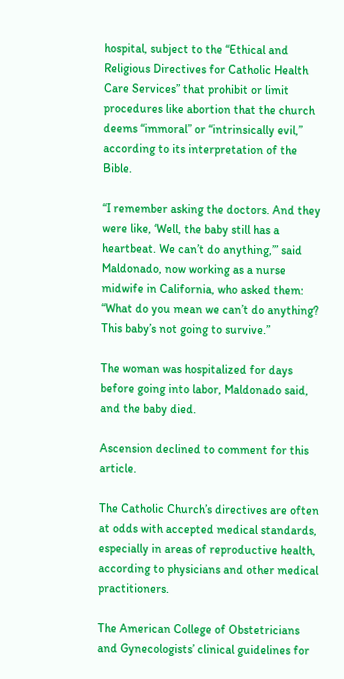hospital, subject to the “Ethical and Religious Directives for Catholic Health Care Services” that prohibit or limit procedures like abortion that the church deems “immoral” or “intrinsically evil,” according to its interpretation of the Bible.

“I remember asking the doctors. And they were like, ‘Well, the baby still has a heartbeat. We can’t do anything,’” said Maldonado, now working as a nurse midwife in California, who asked them: “What do you mean we can’t do anything? This baby’s not going to survive.”

The woman was hospitalized for days before going into labor, Maldonado said, and the baby died.

Ascension declined to comment for this article.

The Catholic Church’s directives are often at odds with accepted medical standards, especially in areas of reproductive health, according to physicians and other medical practitioners.

The American College of Obstetricians and Gynecologists’ clinical guidelines for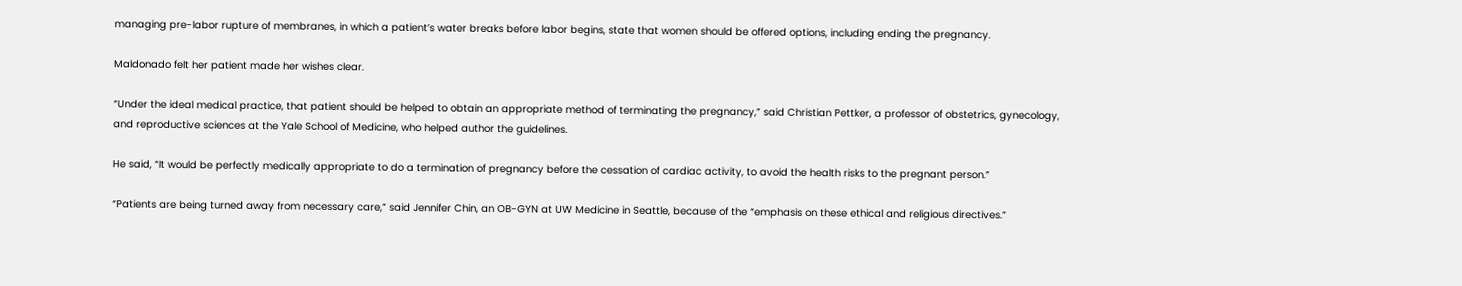managing pre-labor rupture of membranes, in which a patient’s water breaks before labor begins, state that women should be offered options, including ending the pregnancy.

Maldonado felt her patient made her wishes clear.

“Under the ideal medical practice, that patient should be helped to obtain an appropriate method of terminating the pregnancy,” said Christian Pettker, a professor of obstetrics, gynecology, and reproductive sciences at the Yale School of Medicine, who helped author the guidelines.

He said, “It would be perfectly medically appropriate to do a termination of pregnancy before the cessation of cardiac activity, to avoid the health risks to the pregnant person.”

“Patients are being turned away from necessary care,” said Jennifer Chin, an OB-GYN at UW Medicine in Seattle, because of the “emphasis on these ethical and religious directives.”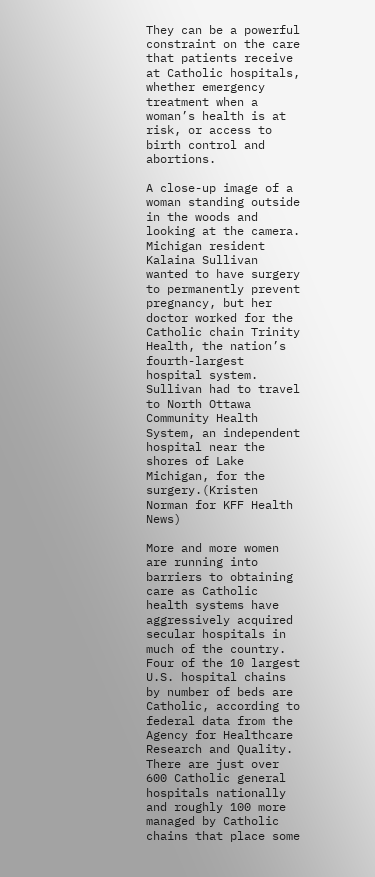They can be a powerful constraint on the care that patients receive at Catholic hospitals, whether emergency treatment when a woman’s health is at risk, or access to birth control and abortions.

A close-up image of a woman standing outside in the woods and looking at the camera.
Michigan resident Kalaina Sullivan wanted to have surgery to permanently prevent pregnancy, but her doctor worked for the Catholic chain Trinity Health, the nation’s fourth-largest hospital system. Sullivan had to travel to North Ottawa Community Health System, an independent hospital near the shores of Lake Michigan, for the surgery.(Kristen Norman for KFF Health News)

More and more women are running into barriers to obtaining care as Catholic health systems have aggressively acquired secular hospitals in much of the country. Four of the 10 largest U.S. hospital chains by number of beds are Catholic, according to federal data from the Agency for Healthcare Research and Quality. There are just over 600 Catholic general hospitals nationally and roughly 100 more managed by Catholic chains that place some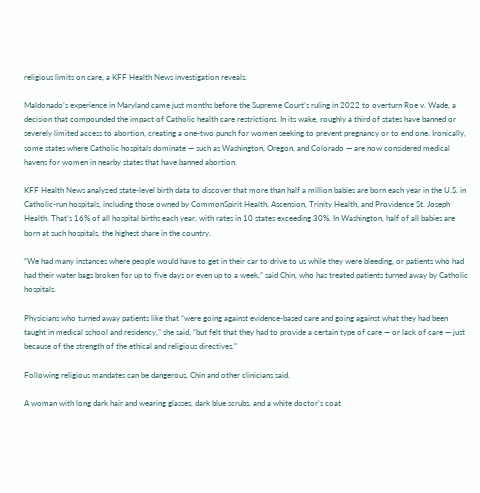religious limits on care, a KFF Health News investigation reveals.

Maldonado’s experience in Maryland came just months before the Supreme Court’s ruling in 2022 to overturn Roe v. Wade, a decision that compounded the impact of Catholic health care restrictions. In its wake, roughly a third of states have banned or severely limited access to abortion, creating a one-two punch for women seeking to prevent pregnancy or to end one. Ironically, some states where Catholic hospitals dominate — such as Washington, Oregon, and Colorado — are now considered medical havens for women in nearby states that have banned abortion.

KFF Health News analyzed state-level birth data to discover that more than half a million babies are born each year in the U.S. in Catholic-run hospitals, including those owned by CommonSpirit Health, Ascension, Trinity Health, and Providence St. Joseph Health. That’s 16% of all hospital births each year, with rates in 10 states exceeding 30%. In Washington, half of all babies are born at such hospitals, the highest share in the country.

“We had many instances where people would have to get in their car to drive to us while they were bleeding, or patients who had had their water bags broken for up to five days or even up to a week,” said Chin, who has treated patients turned away by Catholic hospitals.

Physicians who turned away patients like that “were going against evidence-based care and going against what they had been taught in medical school and residency,” she said, “but felt that they had to provide a certain type of care — or lack of care — just because of the strength of the ethical and religious directives.”

Following religious mandates can be dangerous, Chin and other clinicians said.

A woman with long dark hair and wearing glasses, dark blue scrubs, and a white doctor's coat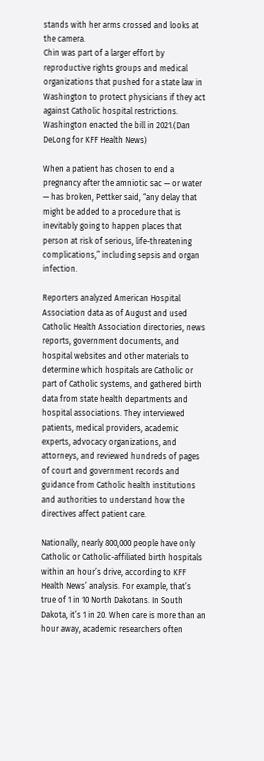stands with her arms crossed and looks at the camera.
Chin was part of a larger effort by reproductive rights groups and medical organizations that pushed for a state law in Washington to protect physicians if they act against Catholic hospital restrictions. Washington enacted the bill in 2021.(Dan DeLong for KFF Health News)

When a patient has chosen to end a pregnancy after the amniotic sac — or water — has broken, Pettker said, “any delay that might be added to a procedure that is inevitably going to happen places that person at risk of serious, life-threatening complications,” including sepsis and organ infection.

Reporters analyzed American Hospital Association data as of August and used Catholic Health Association directories, news reports, government documents, and hospital websites and other materials to determine which hospitals are Catholic or part of Catholic systems, and gathered birth data from state health departments and hospital associations. They interviewed patients, medical providers, academic experts, advocacy organizations, and attorneys, and reviewed hundreds of pages of court and government records and guidance from Catholic health institutions and authorities to understand how the directives affect patient care.

Nationally, nearly 800,000 people have only Catholic or Catholic-affiliated birth hospitals within an hour’s drive, according to KFF Health News’ analysis. For example, that’s true of 1 in 10 North Dakotans. In South Dakota, it’s 1 in 20. When care is more than an hour away, academic researchers often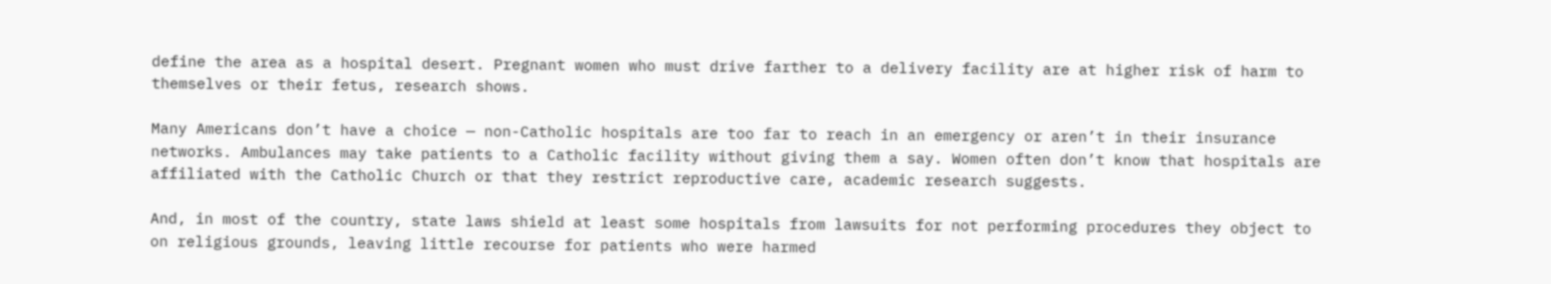define the area as a hospital desert. Pregnant women who must drive farther to a delivery facility are at higher risk of harm to themselves or their fetus, research shows.

Many Americans don’t have a choice — non-Catholic hospitals are too far to reach in an emergency or aren’t in their insurance networks. Ambulances may take patients to a Catholic facility without giving them a say. Women often don’t know that hospitals are affiliated with the Catholic Church or that they restrict reproductive care, academic research suggests.

And, in most of the country, state laws shield at least some hospitals from lawsuits for not performing procedures they object to on religious grounds, leaving little recourse for patients who were harmed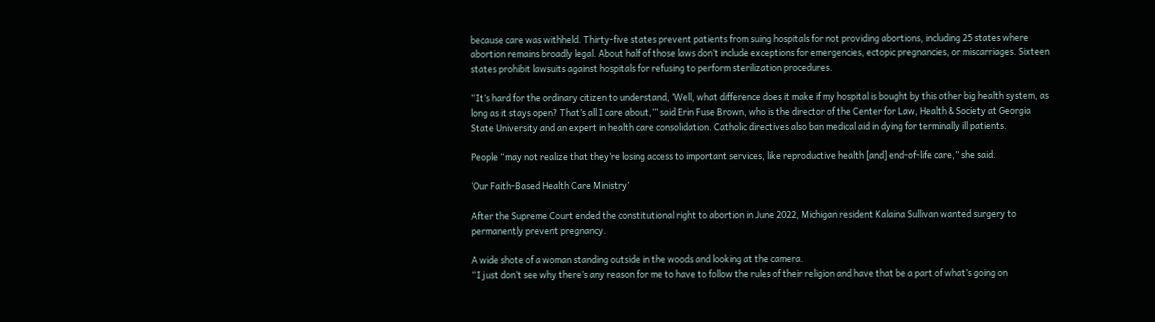because care was withheld. Thirty-five states prevent patients from suing hospitals for not providing abortions, including 25 states where abortion remains broadly legal. About half of those laws don’t include exceptions for emergencies, ectopic pregnancies, or miscarriages. Sixteen states prohibit lawsuits against hospitals for refusing to perform sterilization procedures.

“It’s hard for the ordinary citizen to understand, ‘Well, what difference does it make if my hospital is bought by this other big health system, as long as it stays open? That’s all I care about,’” said Erin Fuse Brown, who is the director of the Center for Law, Health & Society at Georgia State University and an expert in health care consolidation. Catholic directives also ban medical aid in dying for terminally ill patients.

People “may not realize that they’re losing access to important services, like reproductive health [and] end-of-life care,” she said.

‘Our Faith-Based Health Care Ministry’

After the Supreme Court ended the constitutional right to abortion in June 2022, Michigan resident Kalaina Sullivan wanted surgery to permanently prevent pregnancy.

A wide shote of a woman standing outside in the woods and looking at the camera.
“I just don’t see why there’s any reason for me to have to follow the rules of their religion and have that be a part of what’s going on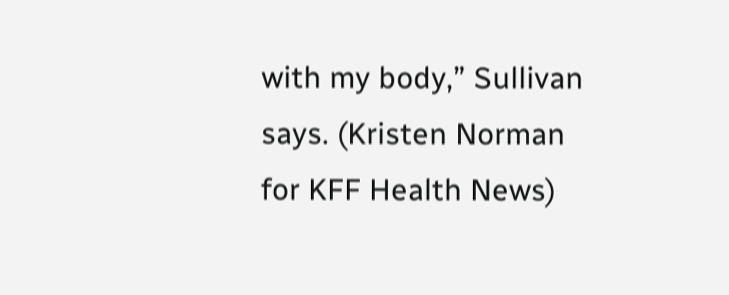with my body,” Sullivan says. (Kristen Norman for KFF Health News)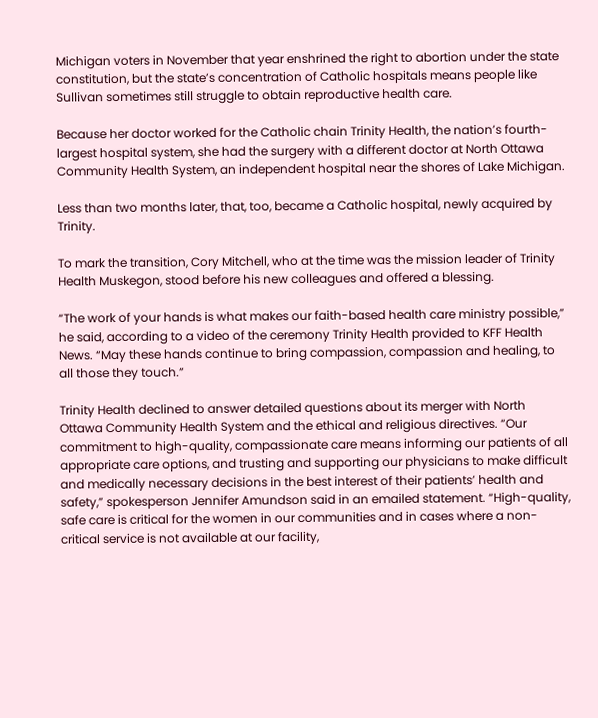Michigan voters in November that year enshrined the right to abortion under the state constitution, but the state’s concentration of Catholic hospitals means people like Sullivan sometimes still struggle to obtain reproductive health care.

Because her doctor worked for the Catholic chain Trinity Health, the nation’s fourth-largest hospital system, she had the surgery with a different doctor at North Ottawa Community Health System, an independent hospital near the shores of Lake Michigan.

Less than two months later, that, too, became a Catholic hospital, newly acquired by Trinity.

To mark the transition, Cory Mitchell, who at the time was the mission leader of Trinity Health Muskegon, stood before his new colleagues and offered a blessing.

“The work of your hands is what makes our faith-based health care ministry possible,” he said, according to a video of the ceremony Trinity Health provided to KFF Health News. “May these hands continue to bring compassion, compassion and healing, to all those they touch.”

Trinity Health declined to answer detailed questions about its merger with North Ottawa Community Health System and the ethical and religious directives. “Our commitment to high-quality, compassionate care means informing our patients of all appropriate care options, and trusting and supporting our physicians to make difficult and medically necessary decisions in the best interest of their patients’ health and safety,” spokesperson Jennifer Amundson said in an emailed statement. “High-quality, safe care is critical for the women in our communities and in cases where a non-critical service is not available at our facility,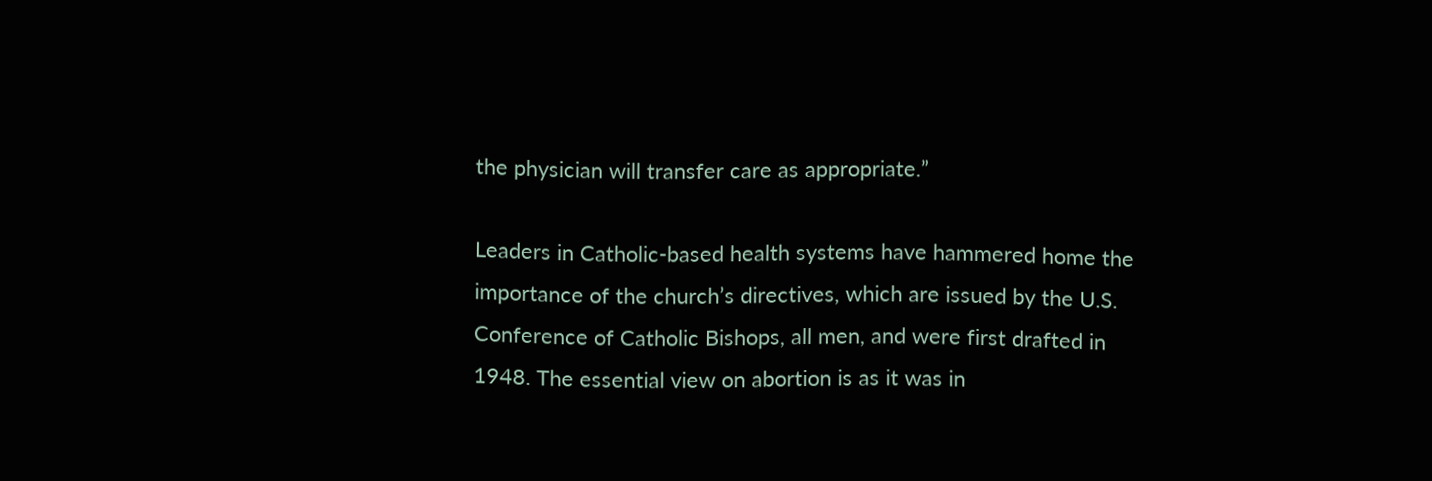the physician will transfer care as appropriate.”

Leaders in Catholic-based health systems have hammered home the importance of the church’s directives, which are issued by the U.S. Conference of Catholic Bishops, all men, and were first drafted in 1948. The essential view on abortion is as it was in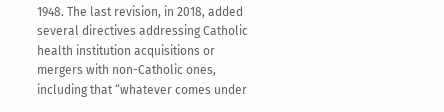1948. The last revision, in 2018, added several directives addressing Catholic health institution acquisitions or mergers with non-Catholic ones, including that “whatever comes under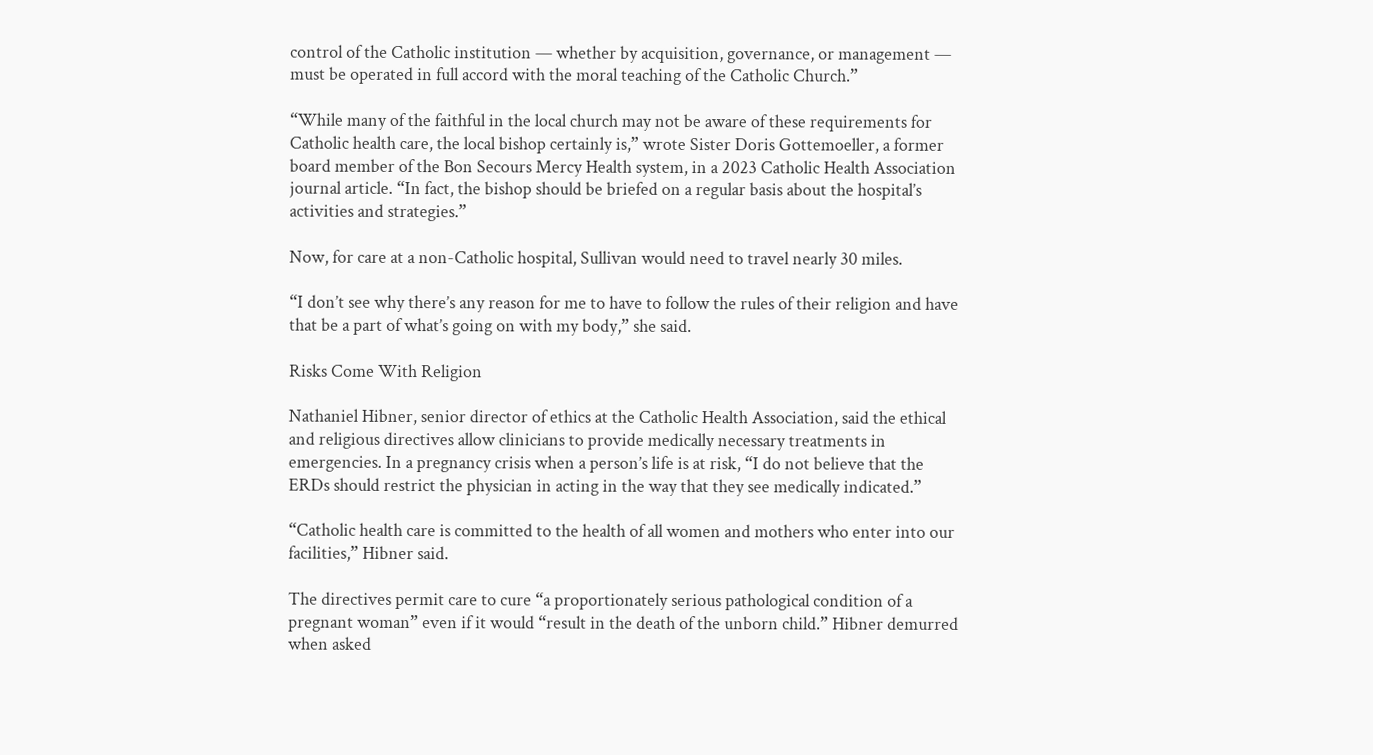control of the Catholic institution — whether by acquisition, governance, or management — must be operated in full accord with the moral teaching of the Catholic Church.”

“While many of the faithful in the local church may not be aware of these requirements for Catholic health care, the local bishop certainly is,” wrote Sister Doris Gottemoeller, a former board member of the Bon Secours Mercy Health system, in a 2023 Catholic Health Association journal article. “In fact, the bishop should be briefed on a regular basis about the hospital’s activities and strategies.”

Now, for care at a non-Catholic hospital, Sullivan would need to travel nearly 30 miles.

“I don’t see why there’s any reason for me to have to follow the rules of their religion and have that be a part of what’s going on with my body,” she said.

Risks Come With Religion

Nathaniel Hibner, senior director of ethics at the Catholic Health Association, said the ethical and religious directives allow clinicians to provide medically necessary treatments in emergencies. In a pregnancy crisis when a person’s life is at risk, “I do not believe that the ERDs should restrict the physician in acting in the way that they see medically indicated.”

“Catholic health care is committed to the health of all women and mothers who enter into our facilities,” Hibner said.

The directives permit care to cure “a proportionately serious pathological condition of a pregnant woman” even if it would “result in the death of the unborn child.” Hibner demurred when asked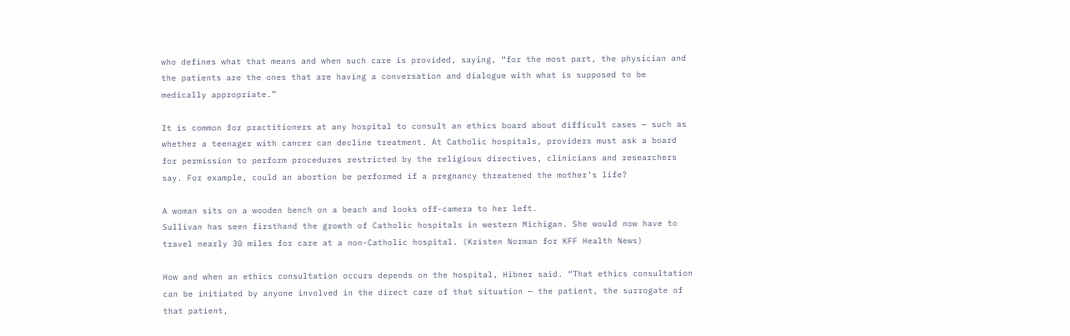who defines what that means and when such care is provided, saying, “for the most part, the physician and the patients are the ones that are having a conversation and dialogue with what is supposed to be medically appropriate.”

It is common for practitioners at any hospital to consult an ethics board about difficult cases — such as whether a teenager with cancer can decline treatment. At Catholic hospitals, providers must ask a board for permission to perform procedures restricted by the religious directives, clinicians and researchers say. For example, could an abortion be performed if a pregnancy threatened the mother’s life?

A woman sits on a wooden bench on a beach and looks off-camera to her left.
Sullivan has seen firsthand the growth of Catholic hospitals in western Michigan. She would now have to travel nearly 30 miles for care at a non-Catholic hospital. (Kristen Norman for KFF Health News)

How and when an ethics consultation occurs depends on the hospital, Hibner said. “That ethics consultation can be initiated by anyone involved in the direct care of that situation — the patient, the surrogate of that patient,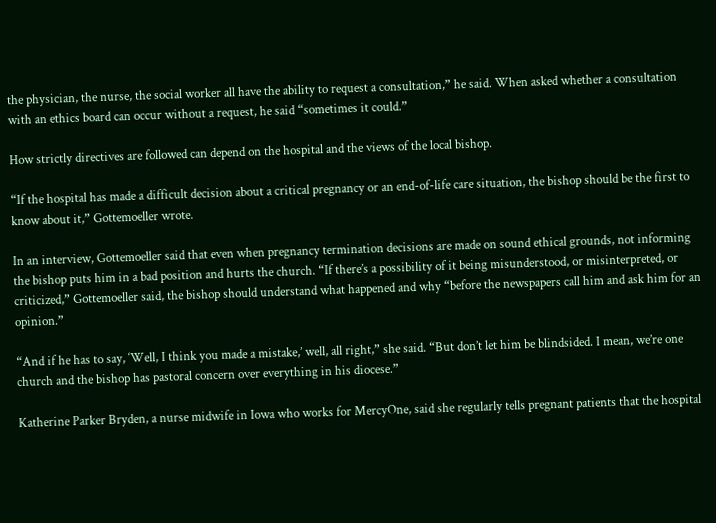the physician, the nurse, the social worker all have the ability to request a consultation,” he said. When asked whether a consultation with an ethics board can occur without a request, he said “sometimes it could.”

How strictly directives are followed can depend on the hospital and the views of the local bishop.

“If the hospital has made a difficult decision about a critical pregnancy or an end-of-life care situation, the bishop should be the first to know about it,” Gottemoeller wrote.

In an interview, Gottemoeller said that even when pregnancy termination decisions are made on sound ethical grounds, not informing the bishop puts him in a bad position and hurts the church. “If there’s a possibility of it being misunderstood, or misinterpreted, or criticized,” Gottemoeller said, the bishop should understand what happened and why “before the newspapers call him and ask him for an opinion.”

“And if he has to say, ‘Well, I think you made a mistake,’ well, all right,” she said. “But don’t let him be blindsided. I mean, we’re one church and the bishop has pastoral concern over everything in his diocese.”

Katherine Parker Bryden, a nurse midwife in Iowa who works for MercyOne, said she regularly tells pregnant patients that the hospital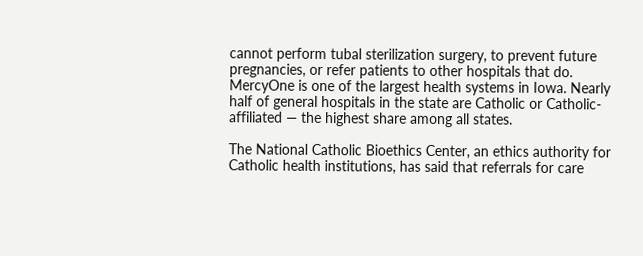cannot perform tubal sterilization surgery, to prevent future pregnancies, or refer patients to other hospitals that do. MercyOne is one of the largest health systems in Iowa. Nearly half of general hospitals in the state are Catholic or Catholic-affiliated — the highest share among all states.

The National Catholic Bioethics Center, an ethics authority for Catholic health institutions, has said that referrals for care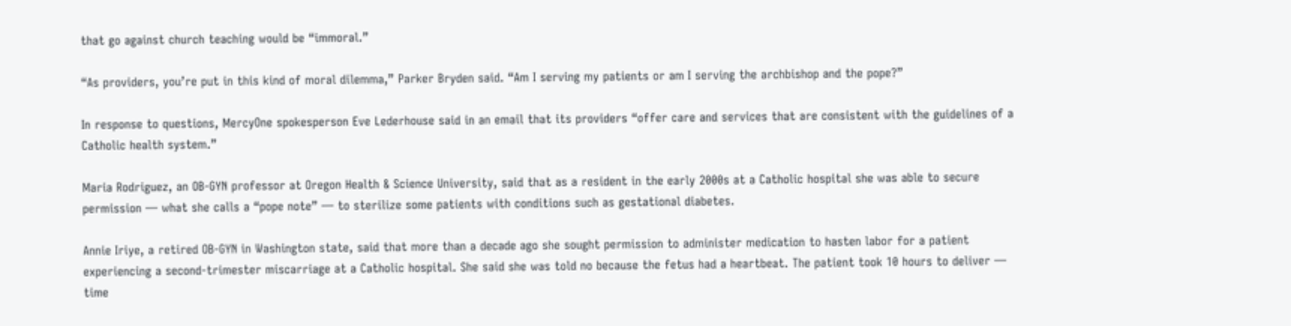that go against church teaching would be “immoral.”

“As providers, you’re put in this kind of moral dilemma,” Parker Bryden said. “Am I serving my patients or am I serving the archbishop and the pope?”

In response to questions, MercyOne spokesperson Eve Lederhouse said in an email that its providers “offer care and services that are consistent with the guidelines of a Catholic health system.”

Maria Rodriguez, an OB-GYN professor at Oregon Health & Science University, said that as a resident in the early 2000s at a Catholic hospital she was able to secure permission — what she calls a “pope note” — to sterilize some patients with conditions such as gestational diabetes.

Annie Iriye, a retired OB-GYN in Washington state, said that more than a decade ago she sought permission to administer medication to hasten labor for a patient experiencing a second-trimester miscarriage at a Catholic hospital. She said she was told no because the fetus had a heartbeat. The patient took 10 hours to deliver — time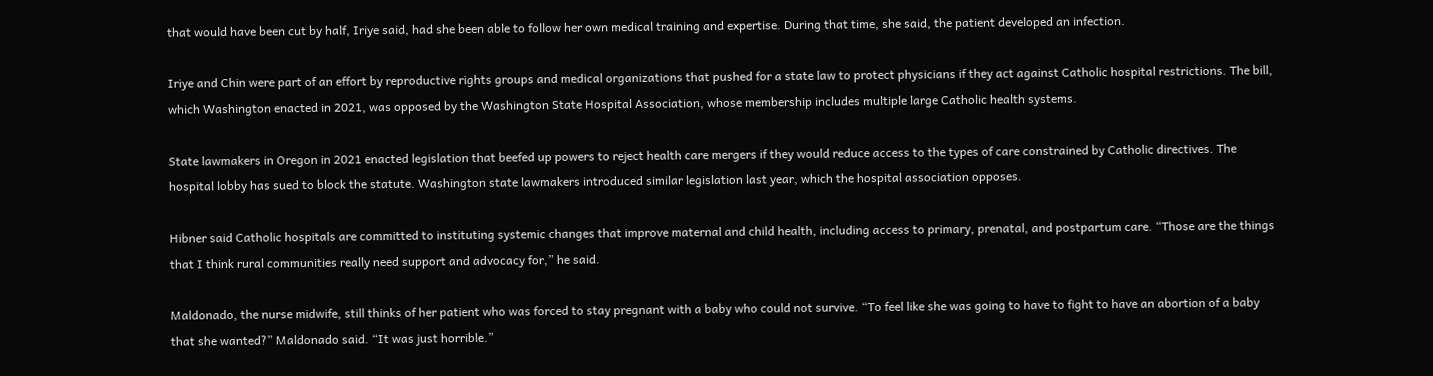that would have been cut by half, Iriye said, had she been able to follow her own medical training and expertise. During that time, she said, the patient developed an infection.

Iriye and Chin were part of an effort by reproductive rights groups and medical organizations that pushed for a state law to protect physicians if they act against Catholic hospital restrictions. The bill, which Washington enacted in 2021, was opposed by the Washington State Hospital Association, whose membership includes multiple large Catholic health systems.

State lawmakers in Oregon in 2021 enacted legislation that beefed up powers to reject health care mergers if they would reduce access to the types of care constrained by Catholic directives. The hospital lobby has sued to block the statute. Washington state lawmakers introduced similar legislation last year, which the hospital association opposes.

Hibner said Catholic hospitals are committed to instituting systemic changes that improve maternal and child health, including access to primary, prenatal, and postpartum care. “Those are the things that I think rural communities really need support and advocacy for,” he said.

Maldonado, the nurse midwife, still thinks of her patient who was forced to stay pregnant with a baby who could not survive. “To feel like she was going to have to fight to have an abortion of a baby that she wanted?” Maldonado said. “It was just horrible.”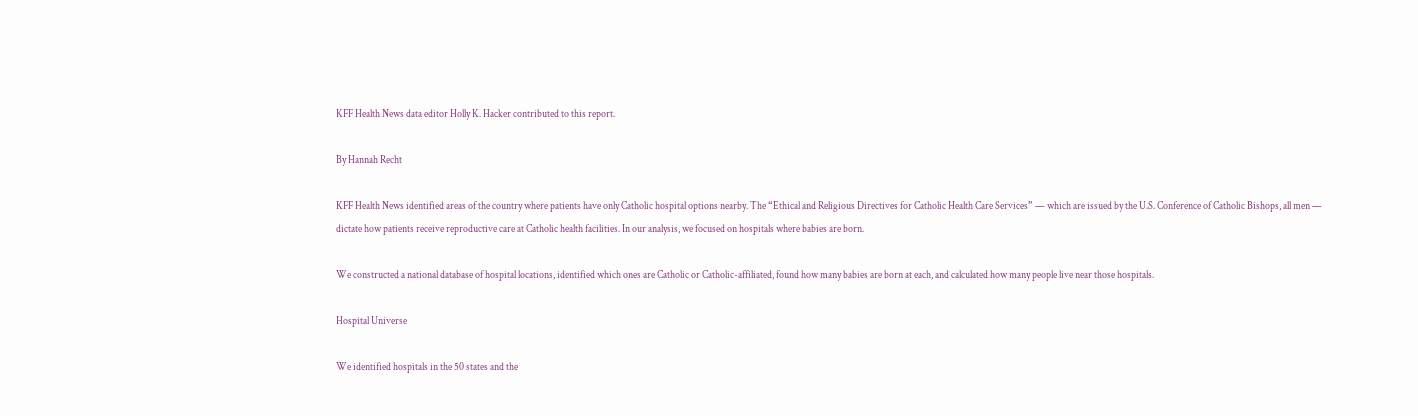KFF Health News data editor Holly K. Hacker contributed to this report.

By Hannah Recht

KFF Health News identified areas of the country where patients have only Catholic hospital options nearby. The “Ethical and Religious Directives for Catholic Health Care Services” — which are issued by the U.S. Conference of Catholic Bishops, all men — dictate how patients receive reproductive care at Catholic health facilities. In our analysis, we focused on hospitals where babies are born.

We constructed a national database of hospital locations, identified which ones are Catholic or Catholic-affiliated, found how many babies are born at each, and calculated how many people live near those hospitals.

Hospital Universe

We identified hospitals in the 50 states and the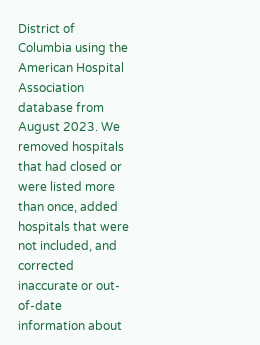District of Columbia using the American Hospital Association database from August 2023. We removed hospitals that had closed or were listed more than once, added hospitals that were not included, and corrected inaccurate or out-of-date information about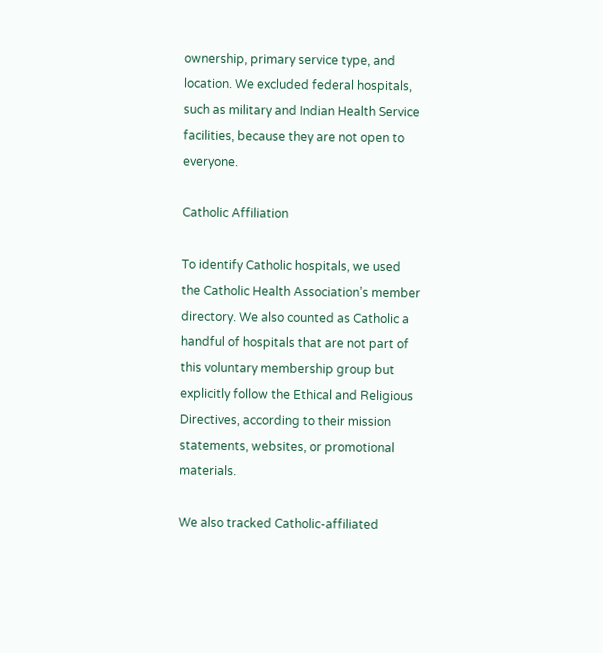ownership, primary service type, and location. We excluded federal hospitals, such as military and Indian Health Service facilities, because they are not open to everyone.

Catholic Affiliation

To identify Catholic hospitals, we used the Catholic Health Association’s member directory. We also counted as Catholic a handful of hospitals that are not part of this voluntary membership group but explicitly follow the Ethical and Religious Directives, according to their mission statements, websites, or promotional materials.

We also tracked Catholic-affiliated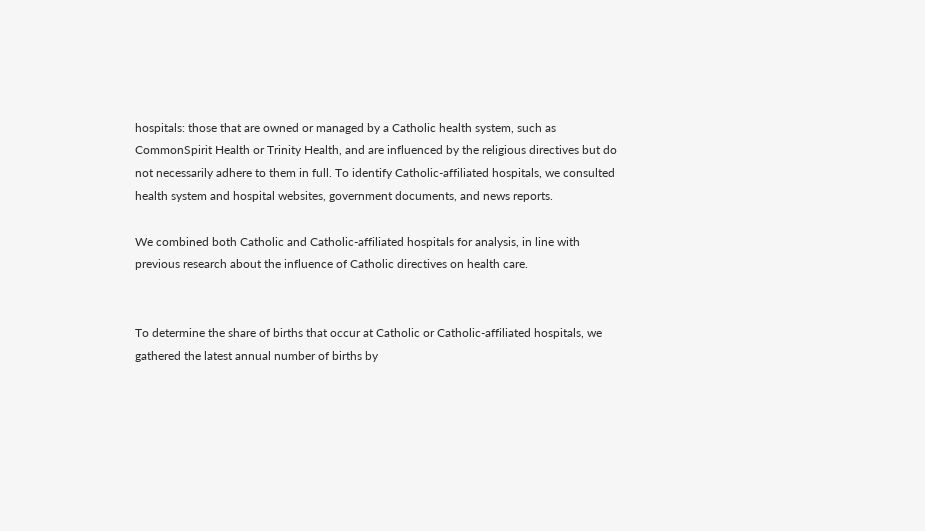hospitals: those that are owned or managed by a Catholic health system, such as CommonSpirit Health or Trinity Health, and are influenced by the religious directives but do not necessarily adhere to them in full. To identify Catholic-affiliated hospitals, we consulted health system and hospital websites, government documents, and news reports.

We combined both Catholic and Catholic-affiliated hospitals for analysis, in line with previous research about the influence of Catholic directives on health care.


To determine the share of births that occur at Catholic or Catholic-affiliated hospitals, we gathered the latest annual number of births by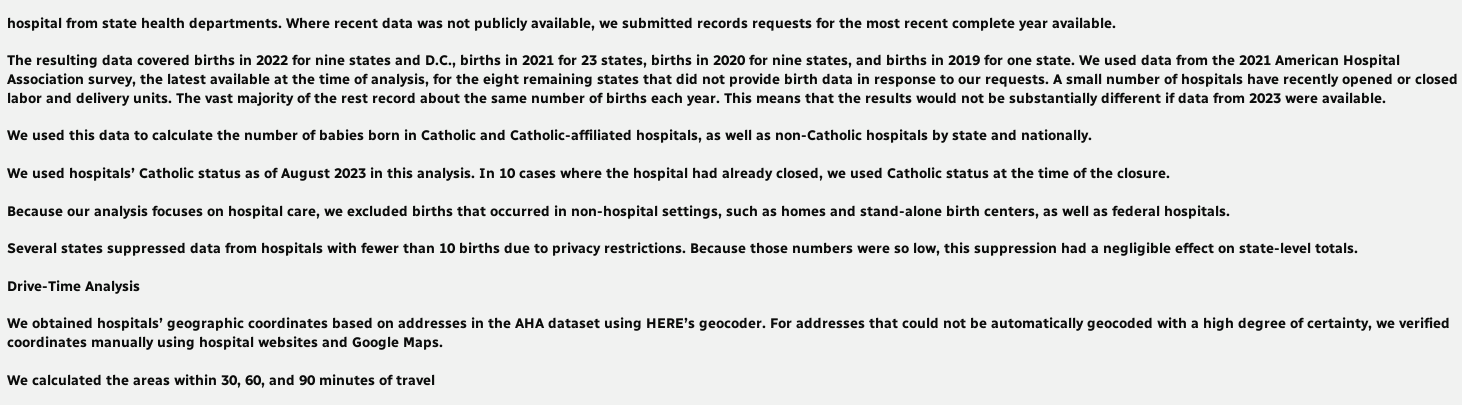hospital from state health departments. Where recent data was not publicly available, we submitted records requests for the most recent complete year available.

The resulting data covered births in 2022 for nine states and D.C., births in 2021 for 23 states, births in 2020 for nine states, and births in 2019 for one state. We used data from the 2021 American Hospital Association survey, the latest available at the time of analysis, for the eight remaining states that did not provide birth data in response to our requests. A small number of hospitals have recently opened or closed labor and delivery units. The vast majority of the rest record about the same number of births each year. This means that the results would not be substantially different if data from 2023 were available.

We used this data to calculate the number of babies born in Catholic and Catholic-affiliated hospitals, as well as non-Catholic hospitals by state and nationally.

We used hospitals’ Catholic status as of August 2023 in this analysis. In 10 cases where the hospital had already closed, we used Catholic status at the time of the closure.

Because our analysis focuses on hospital care, we excluded births that occurred in non-hospital settings, such as homes and stand-alone birth centers, as well as federal hospitals.

Several states suppressed data from hospitals with fewer than 10 births due to privacy restrictions. Because those numbers were so low, this suppression had a negligible effect on state-level totals.

Drive-Time Analysis

We obtained hospitals’ geographic coordinates based on addresses in the AHA dataset using HERE’s geocoder. For addresses that could not be automatically geocoded with a high degree of certainty, we verified coordinates manually using hospital websites and Google Maps.

We calculated the areas within 30, 60, and 90 minutes of travel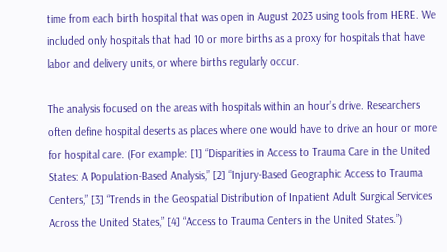time from each birth hospital that was open in August 2023 using tools from HERE. We included only hospitals that had 10 or more births as a proxy for hospitals that have labor and delivery units, or where births regularly occur.

The analysis focused on the areas with hospitals within an hour’s drive. Researchers often define hospital deserts as places where one would have to drive an hour or more for hospital care. (For example: [1] “Disparities in Access to Trauma Care in the United States: A Population-Based Analysis,” [2] “Injury-Based Geographic Access to Trauma Centers,” [3] “Trends in the Geospatial Distribution of Inpatient Adult Surgical Services Across the United States,” [4] “Access to Trauma Centers in the United States.”)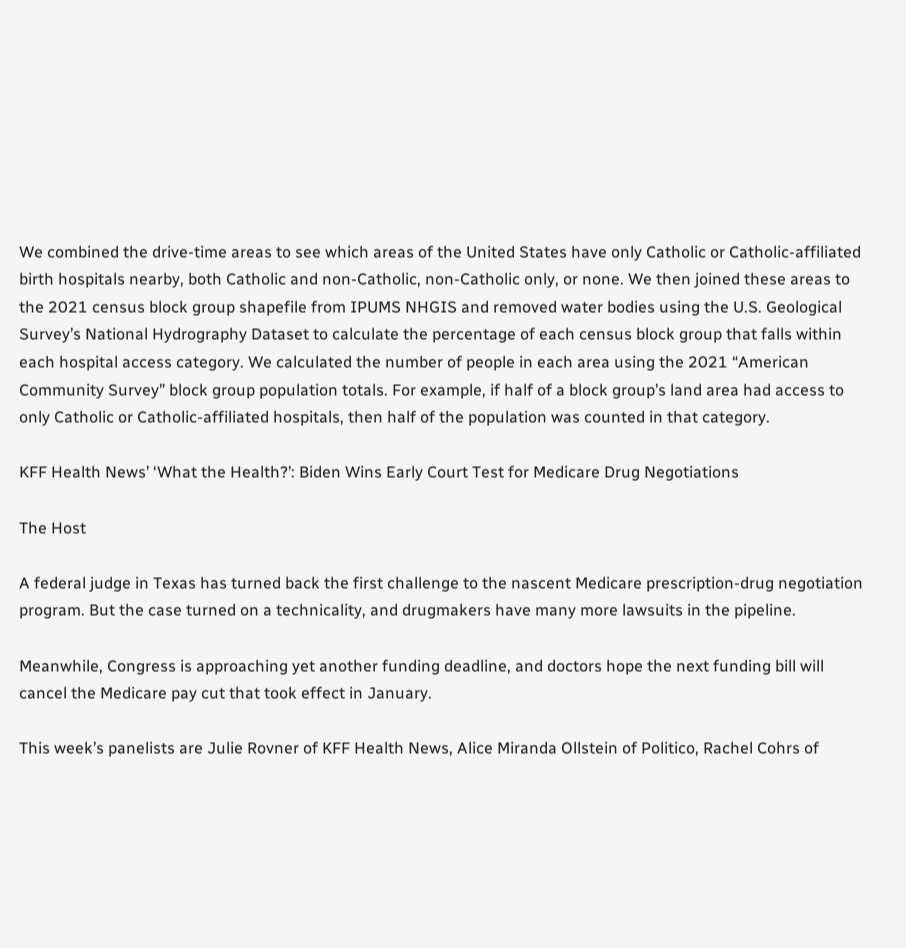We combined the drive-time areas to see which areas of the United States have only Catholic or Catholic-affiliated birth hospitals nearby, both Catholic and non-Catholic, non-Catholic only, or none. We then joined these areas to the 2021 census block group shapefile from IPUMS NHGIS and removed water bodies using the U.S. Geological Survey’s National Hydrography Dataset to calculate the percentage of each census block group that falls within each hospital access category. We calculated the number of people in each area using the 2021 “American Community Survey” block group population totals. For example, if half of a block group’s land area had access to only Catholic or Catholic-affiliated hospitals, then half of the population was counted in that category.

KFF Health News’ ‘What the Health?’: Biden Wins Early Court Test for Medicare Drug Negotiations

The Host

A federal judge in Texas has turned back the first challenge to the nascent Medicare prescription-drug negotiation program. But the case turned on a technicality, and drugmakers have many more lawsuits in the pipeline.

Meanwhile, Congress is approaching yet another funding deadline, and doctors hope the next funding bill will cancel the Medicare pay cut that took effect in January.

This week’s panelists are Julie Rovner of KFF Health News, Alice Miranda Ollstein of Politico, Rachel Cohrs of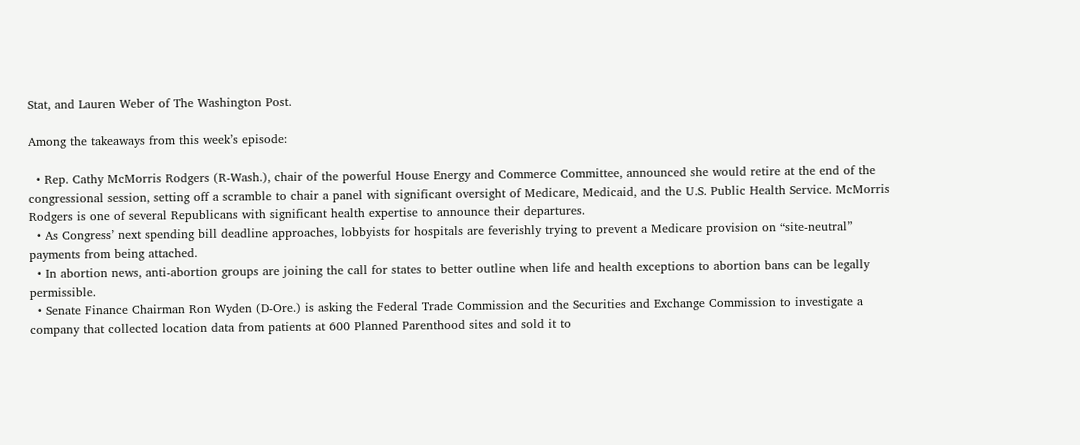Stat, and Lauren Weber of The Washington Post.

Among the takeaways from this week’s episode:

  • Rep. Cathy McMorris Rodgers (R-Wash.), chair of the powerful House Energy and Commerce Committee, announced she would retire at the end of the congressional session, setting off a scramble to chair a panel with significant oversight of Medicare, Medicaid, and the U.S. Public Health Service. McMorris Rodgers is one of several Republicans with significant health expertise to announce their departures.
  • As Congress’ next spending bill deadline approaches, lobbyists for hospitals are feverishly trying to prevent a Medicare provision on “site-neutral” payments from being attached.
  • In abortion news, anti-abortion groups are joining the call for states to better outline when life and health exceptions to abortion bans can be legally permissible.
  • Senate Finance Chairman Ron Wyden (D-Ore.) is asking the Federal Trade Commission and the Securities and Exchange Commission to investigate a company that collected location data from patients at 600 Planned Parenthood sites and sold it to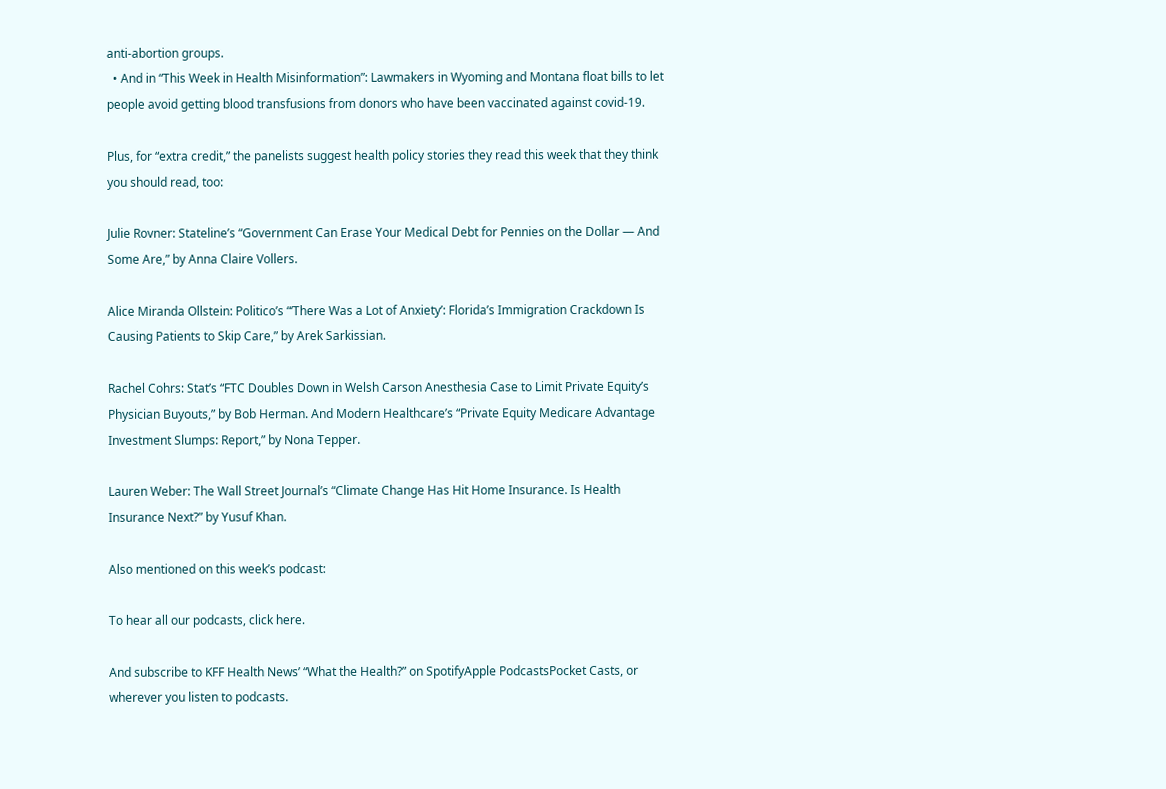anti-abortion groups.
  • And in “This Week in Health Misinformation”: Lawmakers in Wyoming and Montana float bills to let people avoid getting blood transfusions from donors who have been vaccinated against covid-19.

Plus, for “extra credit,” the panelists suggest health policy stories they read this week that they think you should read, too:

Julie Rovner: Stateline’s “Government Can Erase Your Medical Debt for Pennies on the Dollar — And Some Are,” by Anna Claire Vollers.

Alice Miranda Ollstein: Politico’s “‘There Was a Lot of Anxiety’: Florida’s Immigration Crackdown Is Causing Patients to Skip Care,” by Arek Sarkissian.

Rachel Cohrs: Stat’s “FTC Doubles Down in Welsh Carson Anesthesia Case to Limit Private Equity’s Physician Buyouts,” by Bob Herman. And Modern Healthcare’s “Private Equity Medicare Advantage Investment Slumps: Report,” by Nona Tepper.

Lauren Weber: The Wall Street Journal’s “Climate Change Has Hit Home Insurance. Is Health Insurance Next?” by Yusuf Khan.

Also mentioned on this week’s podcast:

To hear all our podcasts, click here.

And subscribe to KFF Health News’ “What the Health?” on SpotifyApple PodcastsPocket Casts, or wherever you listen to podcasts.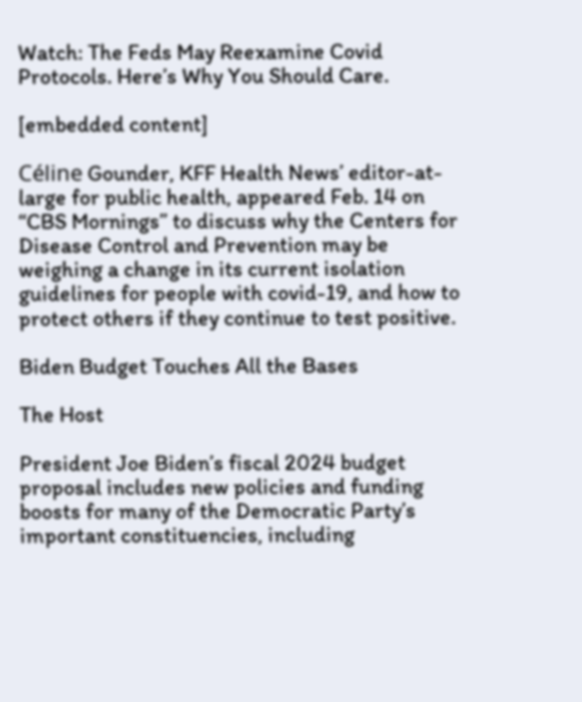Watch: The Feds May Reexamine Covid Protocols. Here’s Why You Should Care.

[embedded content]

Céline Gounder, KFF Health News’ editor-at-large for public health, appeared Feb. 14 on “CBS Mornings” to discuss why the Centers for Disease Control and Prevention may be weighing a change in its current isolation guidelines for people with covid-19, and how to protect others if they continue to test positive.

Biden Budget Touches All the Bases

The Host

President Joe Biden’s fiscal 2024 budget proposal includes new policies and funding boosts for many of the Democratic Party’s important constituencies, including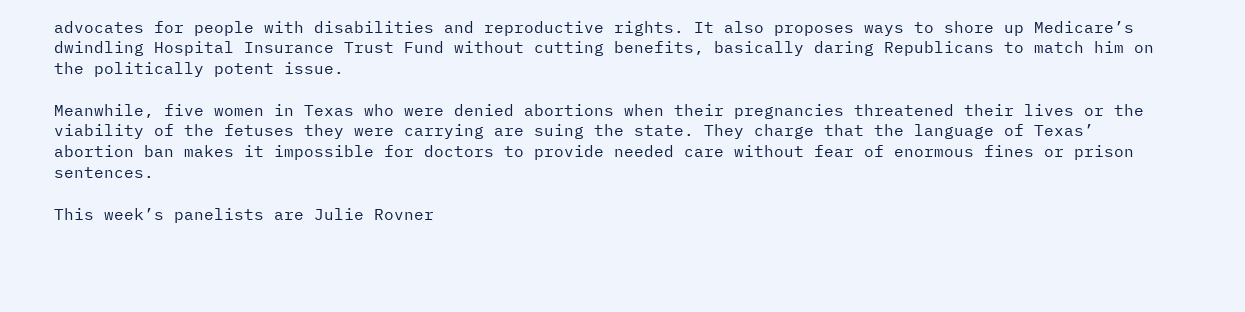advocates for people with disabilities and reproductive rights. It also proposes ways to shore up Medicare’s dwindling Hospital Insurance Trust Fund without cutting benefits, basically daring Republicans to match him on the politically potent issue.

Meanwhile, five women in Texas who were denied abortions when their pregnancies threatened their lives or the viability of the fetuses they were carrying are suing the state. They charge that the language of Texas’ abortion ban makes it impossible for doctors to provide needed care without fear of enormous fines or prison sentences.

This week’s panelists are Julie Rovner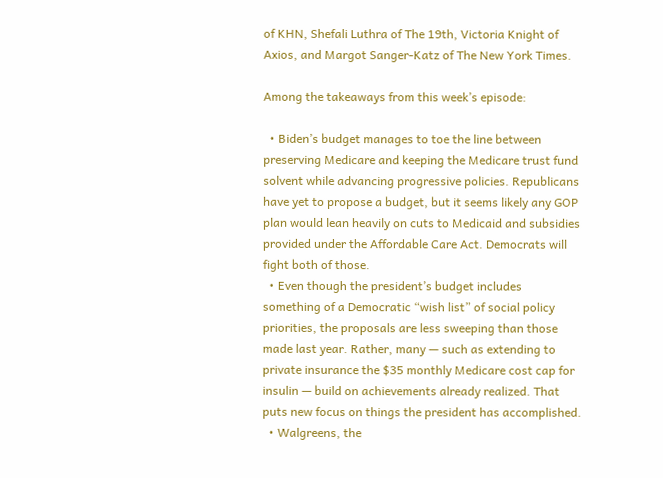of KHN, Shefali Luthra of The 19th, Victoria Knight of Axios, and Margot Sanger-Katz of The New York Times.

Among the takeaways from this week’s episode:

  • Biden’s budget manages to toe the line between preserving Medicare and keeping the Medicare trust fund solvent while advancing progressive policies. Republicans have yet to propose a budget, but it seems likely any GOP plan would lean heavily on cuts to Medicaid and subsidies provided under the Affordable Care Act. Democrats will fight both of those.
  • Even though the president’s budget includes something of a Democratic “wish list” of social policy priorities, the proposals are less sweeping than those made last year. Rather, many — such as extending to private insurance the $35 monthly Medicare cost cap for insulin — build on achievements already realized. That puts new focus on things the president has accomplished.
  • Walgreens, the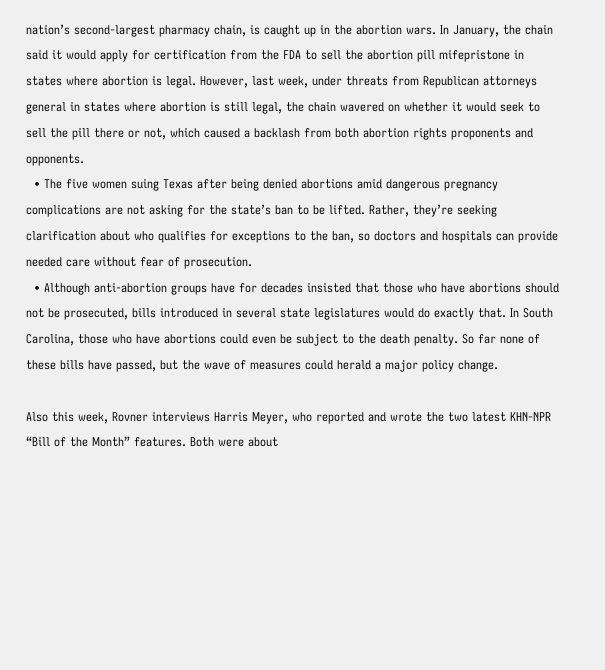nation’s second-largest pharmacy chain, is caught up in the abortion wars. In January, the chain said it would apply for certification from the FDA to sell the abortion pill mifepristone in states where abortion is legal. However, last week, under threats from Republican attorneys general in states where abortion is still legal, the chain wavered on whether it would seek to sell the pill there or not, which caused a backlash from both abortion rights proponents and opponents.
  • The five women suing Texas after being denied abortions amid dangerous pregnancy complications are not asking for the state’s ban to be lifted. Rather, they’re seeking clarification about who qualifies for exceptions to the ban, so doctors and hospitals can provide needed care without fear of prosecution.
  • Although anti-abortion groups have for decades insisted that those who have abortions should not be prosecuted, bills introduced in several state legislatures would do exactly that. In South Carolina, those who have abortions could even be subject to the death penalty. So far none of these bills have passed, but the wave of measures could herald a major policy change.

Also this week, Rovner interviews Harris Meyer, who reported and wrote the two latest KHN-NPR “Bill of the Month” features. Both were about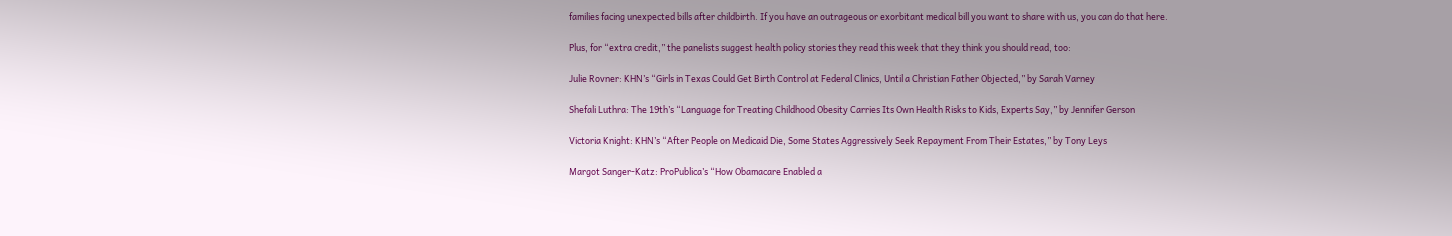families facing unexpected bills after childbirth. If you have an outrageous or exorbitant medical bill you want to share with us, you can do that here.

Plus, for “extra credit,” the panelists suggest health policy stories they read this week that they think you should read, too:

Julie Rovner: KHN’s “Girls in Texas Could Get Birth Control at Federal Clinics, Until a Christian Father Objected,” by Sarah Varney

Shefali Luthra: The 19th’s “Language for Treating Childhood Obesity Carries Its Own Health Risks to Kids, Experts Say,” by Jennifer Gerson

Victoria Knight: KHN’s “After People on Medicaid Die, Some States Aggressively Seek Repayment From Their Estates,” by Tony Leys

Margot Sanger-Katz: ProPublica’s “How Obamacare Enabled a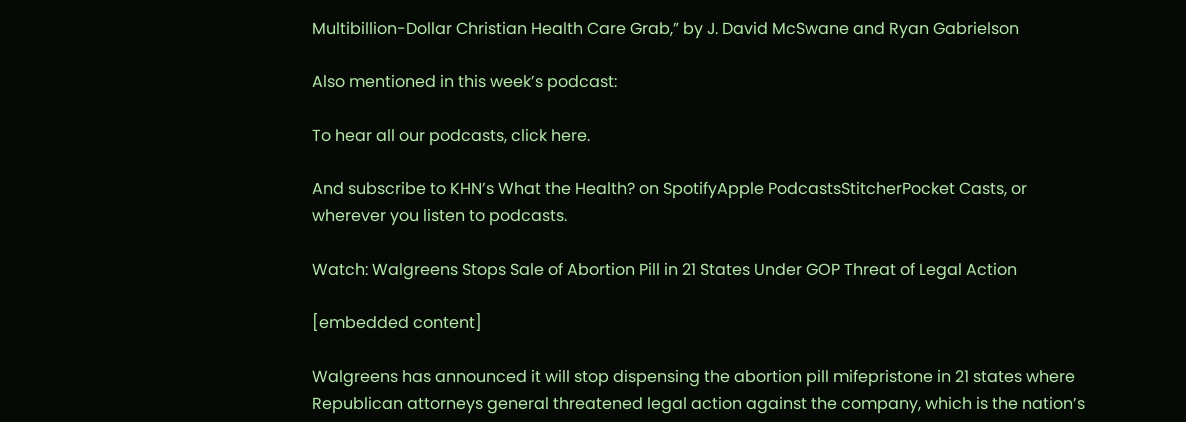Multibillion-Dollar Christian Health Care Grab,” by J. David McSwane and Ryan Gabrielson

Also mentioned in this week’s podcast:

To hear all our podcasts, click here.

And subscribe to KHN’s What the Health? on SpotifyApple PodcastsStitcherPocket Casts, or wherever you listen to podcasts.

Watch: Walgreens Stops Sale of Abortion Pill in 21 States Under GOP Threat of Legal Action

[embedded content]

Walgreens has announced it will stop dispensing the abortion pill mifepristone in 21 states where Republican attorneys general threatened legal action against the company, which is the nation’s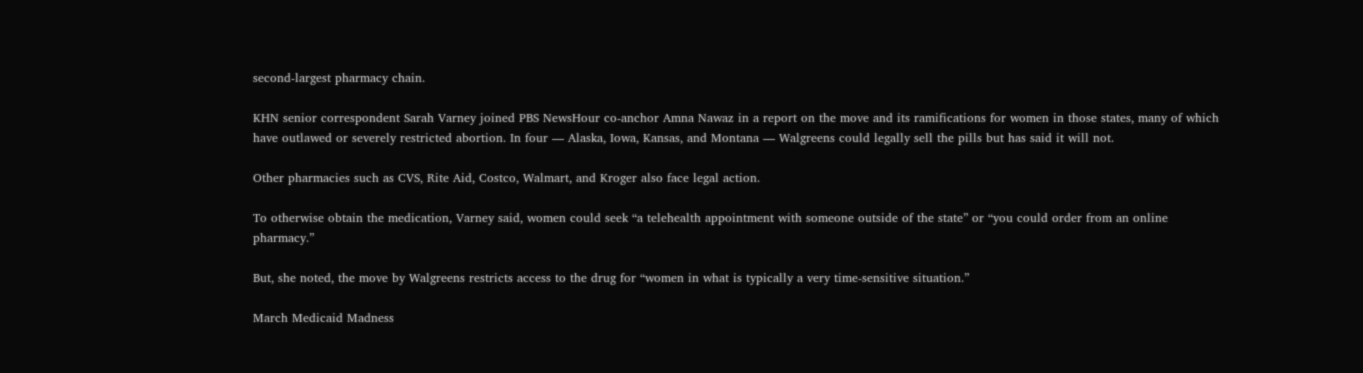second-largest pharmacy chain.

KHN senior correspondent Sarah Varney joined PBS NewsHour co-anchor Amna Nawaz in a report on the move and its ramifications for women in those states, many of which have outlawed or severely restricted abortion. In four — Alaska, Iowa, Kansas, and Montana — Walgreens could legally sell the pills but has said it will not.

Other pharmacies such as CVS, Rite Aid, Costco, Walmart, and Kroger also face legal action.

To otherwise obtain the medication, Varney said, women could seek “a telehealth appointment with someone outside of the state” or “you could order from an online pharmacy.”

But, she noted, the move by Walgreens restricts access to the drug for “women in what is typically a very time-sensitive situation.”

March Medicaid Madness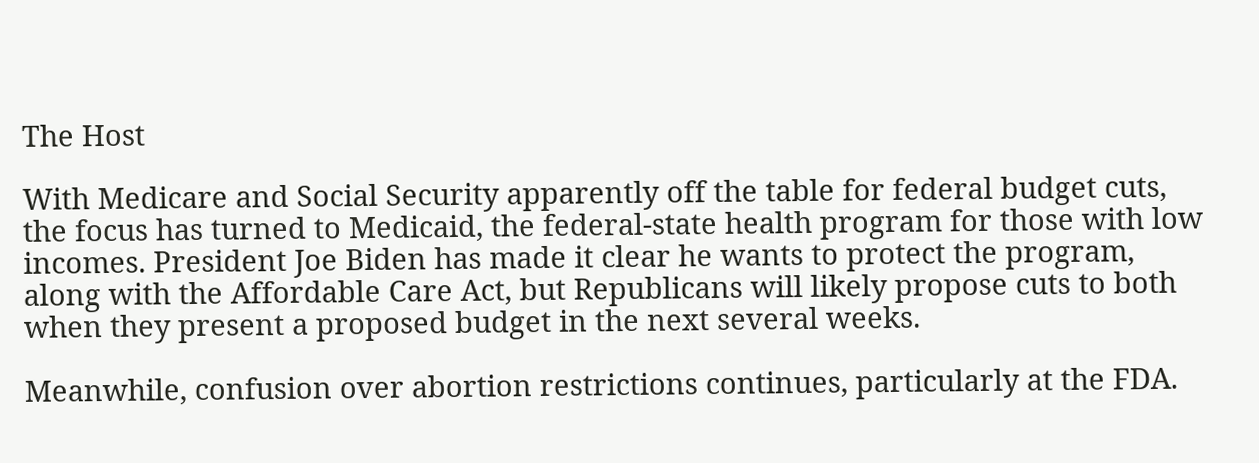The Host

With Medicare and Social Security apparently off the table for federal budget cuts, the focus has turned to Medicaid, the federal-state health program for those with low incomes. President Joe Biden has made it clear he wants to protect the program, along with the Affordable Care Act, but Republicans will likely propose cuts to both when they present a proposed budget in the next several weeks.

Meanwhile, confusion over abortion restrictions continues, particularly at the FDA.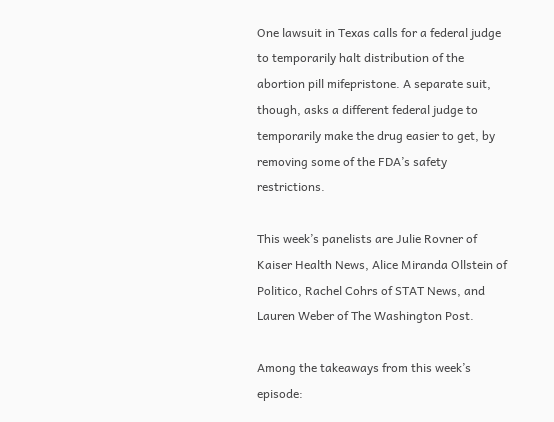One lawsuit in Texas calls for a federal judge to temporarily halt distribution of the abortion pill mifepristone. A separate suit, though, asks a different federal judge to temporarily make the drug easier to get, by removing some of the FDA’s safety restrictions.

This week’s panelists are Julie Rovner of Kaiser Health News, Alice Miranda Ollstein of Politico, Rachel Cohrs of STAT News, and Lauren Weber of The Washington Post.

Among the takeaways from this week’s episode: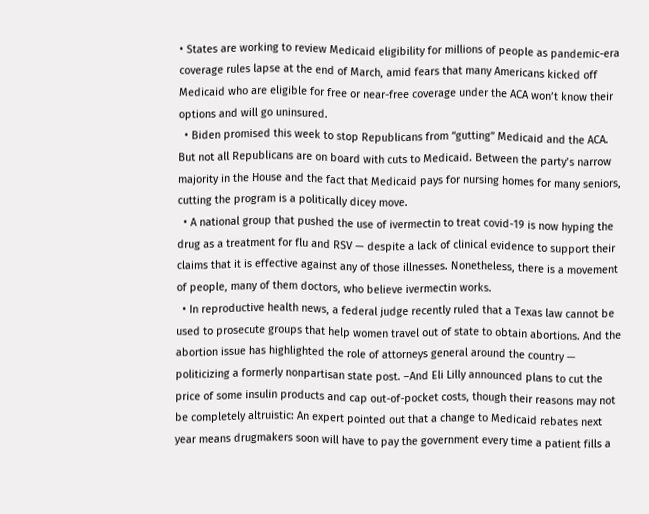• States are working to review Medicaid eligibility for millions of people as pandemic-era coverage rules lapse at the end of March, amid fears that many Americans kicked off Medicaid who are eligible for free or near-free coverage under the ACA won’t know their options and will go uninsured.
  • Biden promised this week to stop Republicans from “gutting” Medicaid and the ACA. But not all Republicans are on board with cuts to Medicaid. Between the party’s narrow majority in the House and the fact that Medicaid pays for nursing homes for many seniors, cutting the program is a politically dicey move.
  • A national group that pushed the use of ivermectin to treat covid-19 is now hyping the drug as a treatment for flu and RSV — despite a lack of clinical evidence to support their claims that it is effective against any of those illnesses. Nonetheless, there is a movement of people, many of them doctors, who believe ivermectin works.
  • In reproductive health news, a federal judge recently ruled that a Texas law cannot be used to prosecute groups that help women travel out of state to obtain abortions. And the abortion issue has highlighted the role of attorneys general around the country — politicizing a formerly nonpartisan state post. –And Eli Lilly announced plans to cut the price of some insulin products and cap out-of-pocket costs, though their reasons may not be completely altruistic: An expert pointed out that a change to Medicaid rebates next year means drugmakers soon will have to pay the government every time a patient fills a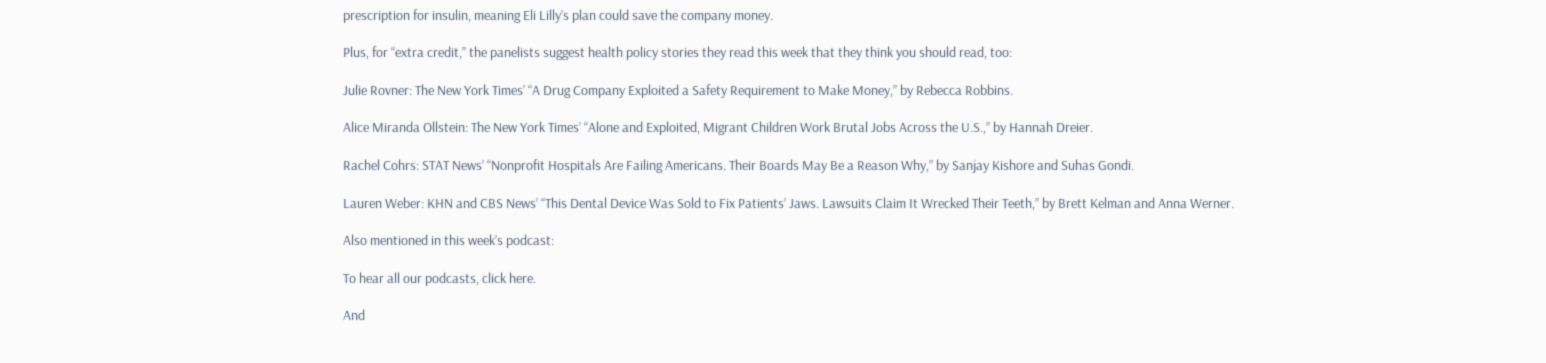prescription for insulin, meaning Eli Lilly’s plan could save the company money.

Plus, for “extra credit,” the panelists suggest health policy stories they read this week that they think you should read, too:

Julie Rovner: The New York Times’ “A Drug Company Exploited a Safety Requirement to Make Money,” by Rebecca Robbins.

Alice Miranda Ollstein: The New York Times’ “Alone and Exploited, Migrant Children Work Brutal Jobs Across the U.S.,” by Hannah Dreier.

Rachel Cohrs: STAT News’ “Nonprofit Hospitals Are Failing Americans. Their Boards May Be a Reason Why,” by Sanjay Kishore and Suhas Gondi.

Lauren Weber: KHN and CBS News’ “This Dental Device Was Sold to Fix Patients’ Jaws. Lawsuits Claim It Wrecked Their Teeth,” by Brett Kelman and Anna Werner.

Also mentioned in this week’s podcast:

To hear all our podcasts, click here.

And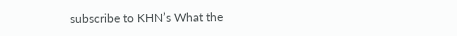subscribe to KHN’s What the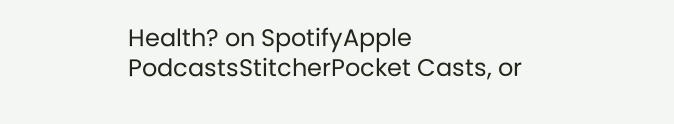Health? on SpotifyApple PodcastsStitcherPocket Casts, or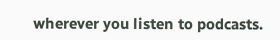wherever you listen to podcasts.